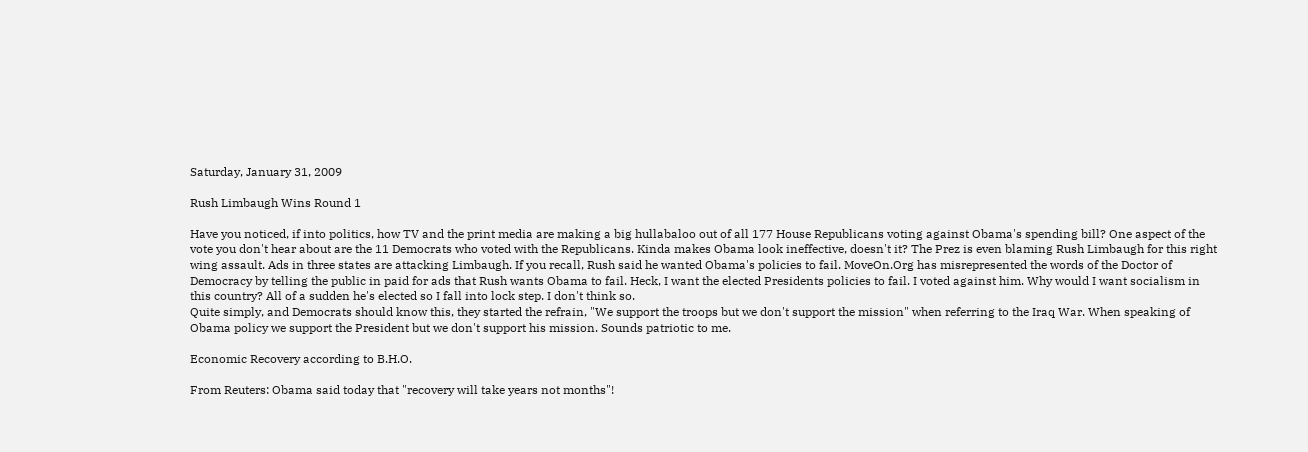Saturday, January 31, 2009

Rush Limbaugh Wins Round 1

Have you noticed, if into politics, how TV and the print media are making a big hullabaloo out of all 177 House Republicans voting against Obama's spending bill? One aspect of the vote you don't hear about are the 11 Democrats who voted with the Republicans. Kinda makes Obama look ineffective, doesn't it? The Prez is even blaming Rush Limbaugh for this right wing assault. Ads in three states are attacking Limbaugh. If you recall, Rush said he wanted Obama's policies to fail. MoveOn.Org has misrepresented the words of the Doctor of Democracy by telling the public in paid for ads that Rush wants Obama to fail. Heck, I want the elected Presidents policies to fail. I voted against him. Why would I want socialism in this country? All of a sudden he's elected so I fall into lock step. I don't think so.
Quite simply, and Democrats should know this, they started the refrain, "We support the troops but we don't support the mission" when referring to the Iraq War. When speaking of Obama policy we support the President but we don't support his mission. Sounds patriotic to me.

Economic Recovery according to B.H.O.

From Reuters: Obama said today that "recovery will take years not months"!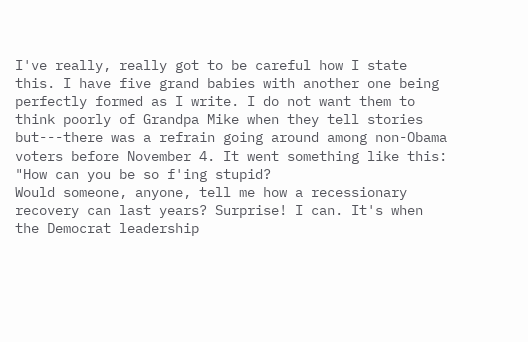I've really, really got to be careful how I state this. I have five grand babies with another one being perfectly formed as I write. I do not want them to think poorly of Grandpa Mike when they tell stories but---there was a refrain going around among non-Obama voters before November 4. It went something like this: "How can you be so f'ing stupid?
Would someone, anyone, tell me how a recessionary recovery can last years? Surprise! I can. It's when the Democrat leadership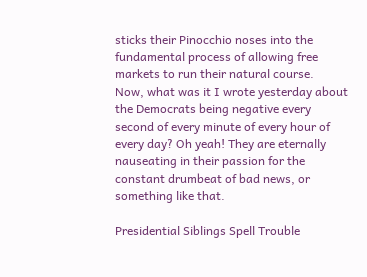sticks their Pinocchio noses into the fundamental process of allowing free markets to run their natural course.
Now, what was it I wrote yesterday about the Democrats being negative every second of every minute of every hour of every day? Oh yeah! They are eternally nauseating in their passion for the constant drumbeat of bad news, or something like that.

Presidential Siblings Spell Trouble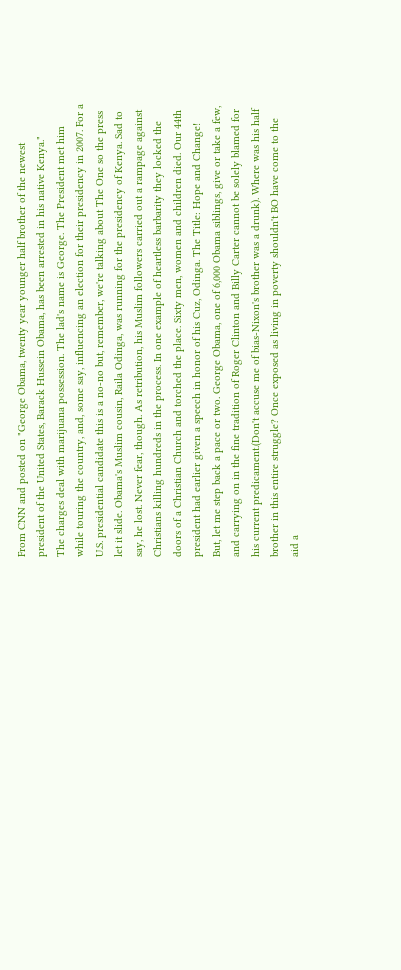From CNN and posted on "George Obama, twenty year younger half brother of the newest president of the United States, Barack Hussein Obama, has been arrested in his native Kenya."
The charges deal with marijuana possession. The lad's name is George. The President met him while touring the country, and, some say, influencing an election for their presidency in 2007. For a U.S. presidential candidate this is a no-no but, remember, we're talking about The One so the press let it slide. Obama's Muslim cousin, Raila Odinga, was running for the presidency of Kenya. Sad to say, he lost. Never fear, though. As retribution, his Muslim followers carried out a rampage against Christians killing hundreds in the process. In one example of heartless barbarity they locked the doors of a Christian Church and torched the place. Sixty men, women and children died. Our 44th president had earlier given a speech in honor of his Cuz, Odinga. The Title: Hope and Change!
But, let me step back a pace or two. George Obama, one of 6,000 Obama siblings, give or take a few, and carrying on in the fine tradition of Roger Clinton and Billy Carter cannot be solely blamed for his current predicament.(Don't accuse me of bias-Nixon's brother was a drunk). Where was his half brother in this entire struggle? Once exposed as living in poverty shouldn't BO have come to the aid a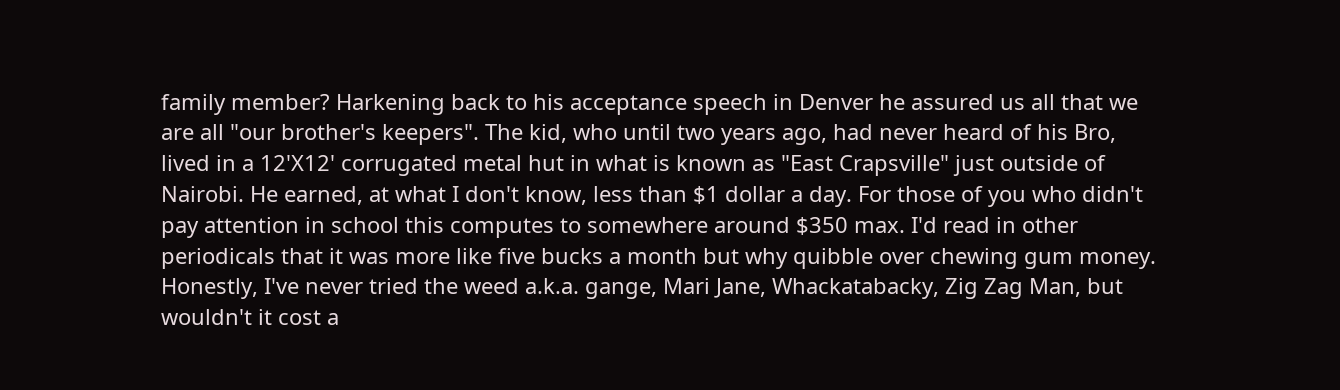family member? Harkening back to his acceptance speech in Denver he assured us all that we are all "our brother's keepers". The kid, who until two years ago, had never heard of his Bro, lived in a 12'X12' corrugated metal hut in what is known as "East Crapsville" just outside of Nairobi. He earned, at what I don't know, less than $1 dollar a day. For those of you who didn't pay attention in school this computes to somewhere around $350 max. I'd read in other periodicals that it was more like five bucks a month but why quibble over chewing gum money.
Honestly, I've never tried the weed a.k.a. gange, Mari Jane, Whackatabacky, Zig Zag Man, but wouldn't it cost a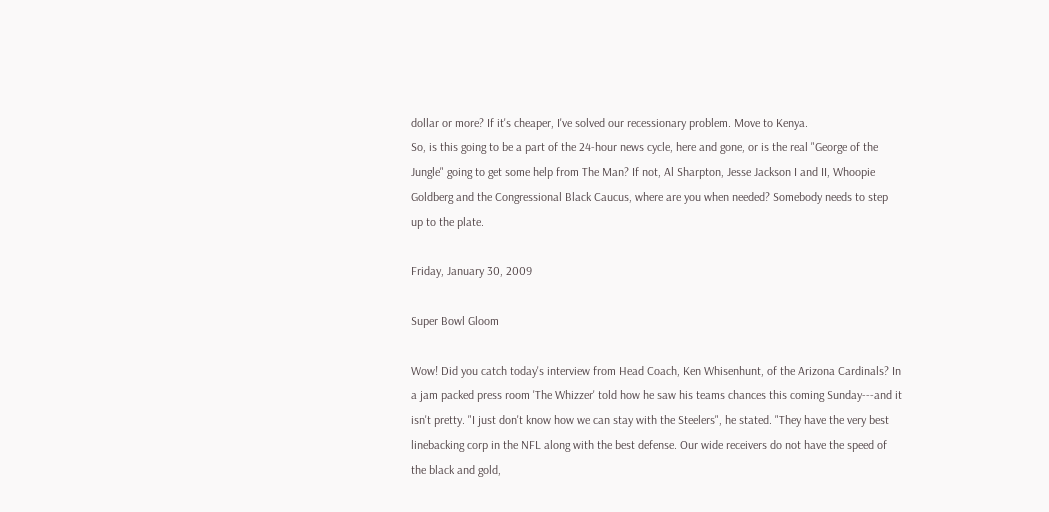dollar or more? If it's cheaper, I've solved our recessionary problem. Move to Kenya.
So, is this going to be a part of the 24-hour news cycle, here and gone, or is the real "George of the Jungle" going to get some help from The Man? If not, Al Sharpton, Jesse Jackson I and II, Whoopie Goldberg and the Congressional Black Caucus, where are you when needed? Somebody needs to step up to the plate.

Friday, January 30, 2009

Super Bowl Gloom

Wow! Did you catch today's interview from Head Coach, Ken Whisenhunt, of the Arizona Cardinals? In a jam packed press room 'The Whizzer' told how he saw his teams chances this coming Sunday---and it isn't pretty. "I just don't know how we can stay with the Steelers", he stated. "They have the very best linebacking corp in the NFL along with the best defense. Our wide receivers do not have the speed of the black and gold,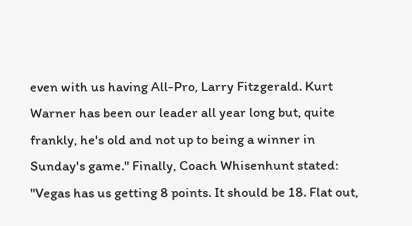even with us having All-Pro, Larry Fitzgerald. Kurt Warner has been our leader all year long but, quite frankly, he's old and not up to being a winner in Sunday's game." Finally, Coach Whisenhunt stated: "Vegas has us getting 8 points. It should be 18. Flat out,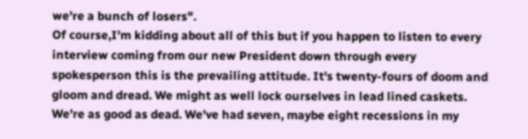we're a bunch of losers".
Of course,I'm kidding about all of this but if you happen to listen to every interview coming from our new President down through every spokesperson this is the prevailing attitude. It's twenty-fours of doom and gloom and dread. We might as well lock ourselves in lead lined caskets. We're as good as dead. We've had seven, maybe eight recessions in my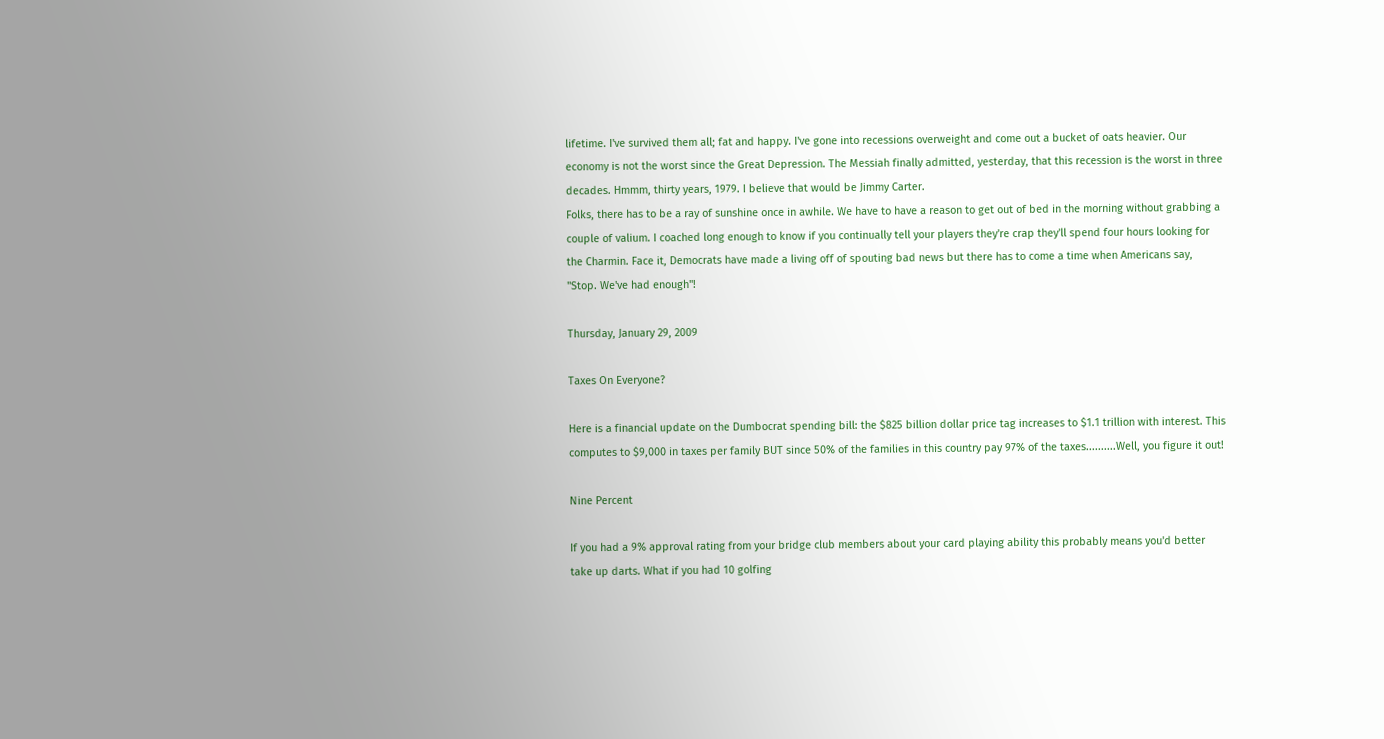lifetime. I've survived them all; fat and happy. I've gone into recessions overweight and come out a bucket of oats heavier. Our economy is not the worst since the Great Depression. The Messiah finally admitted, yesterday, that this recession is the worst in three decades. Hmmm, thirty years, 1979. I believe that would be Jimmy Carter.
Folks, there has to be a ray of sunshine once in awhile. We have to have a reason to get out of bed in the morning without grabbing a couple of valium. I coached long enough to know if you continually tell your players they're crap they'll spend four hours looking for the Charmin. Face it, Democrats have made a living off of spouting bad news but there has to come a time when Americans say, "Stop. We've had enough"!

Thursday, January 29, 2009

Taxes On Everyone?

Here is a financial update on the Dumbocrat spending bill: the $825 billion dollar price tag increases to $1.1 trillion with interest. This computes to $9,000 in taxes per family BUT since 50% of the families in this country pay 97% of the taxes..........Well, you figure it out!

Nine Percent

If you had a 9% approval rating from your bridge club members about your card playing ability this probably means you'd better take up darts. What if you had 10 golfing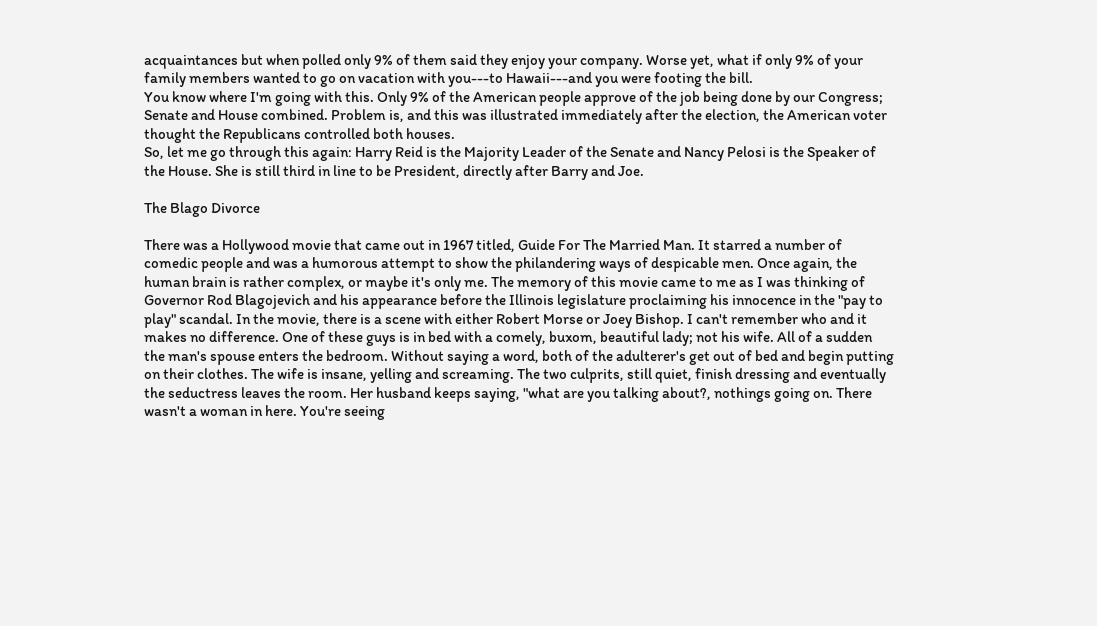acquaintances but when polled only 9% of them said they enjoy your company. Worse yet, what if only 9% of your family members wanted to go on vacation with you---to Hawaii---and you were footing the bill.
You know where I'm going with this. Only 9% of the American people approve of the job being done by our Congress; Senate and House combined. Problem is, and this was illustrated immediately after the election, the American voter thought the Republicans controlled both houses.
So, let me go through this again: Harry Reid is the Majority Leader of the Senate and Nancy Pelosi is the Speaker of the House. She is still third in line to be President, directly after Barry and Joe.

The Blago Divorce

There was a Hollywood movie that came out in 1967 titled, Guide For The Married Man. It starred a number of comedic people and was a humorous attempt to show the philandering ways of despicable men. Once again, the human brain is rather complex, or maybe it's only me. The memory of this movie came to me as I was thinking of Governor Rod Blagojevich and his appearance before the Illinois legislature proclaiming his innocence in the "pay to play" scandal. In the movie, there is a scene with either Robert Morse or Joey Bishop. I can't remember who and it makes no difference. One of these guys is in bed with a comely, buxom, beautiful lady; not his wife. All of a sudden the man's spouse enters the bedroom. Without saying a word, both of the adulterer's get out of bed and begin putting on their clothes. The wife is insane, yelling and screaming. The two culprits, still quiet, finish dressing and eventually the seductress leaves the room. Her husband keeps saying, "what are you talking about?, nothings going on. There wasn't a woman in here. You're seeing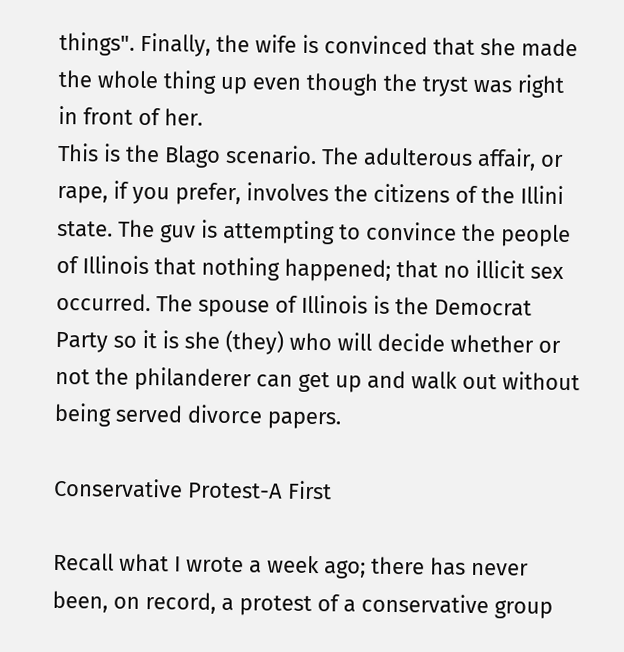things". Finally, the wife is convinced that she made the whole thing up even though the tryst was right in front of her.
This is the Blago scenario. The adulterous affair, or rape, if you prefer, involves the citizens of the Illini state. The guv is attempting to convince the people of Illinois that nothing happened; that no illicit sex occurred. The spouse of Illinois is the Democrat Party so it is she (they) who will decide whether or not the philanderer can get up and walk out without being served divorce papers.

Conservative Protest-A First

Recall what I wrote a week ago; there has never been, on record, a protest of a conservative group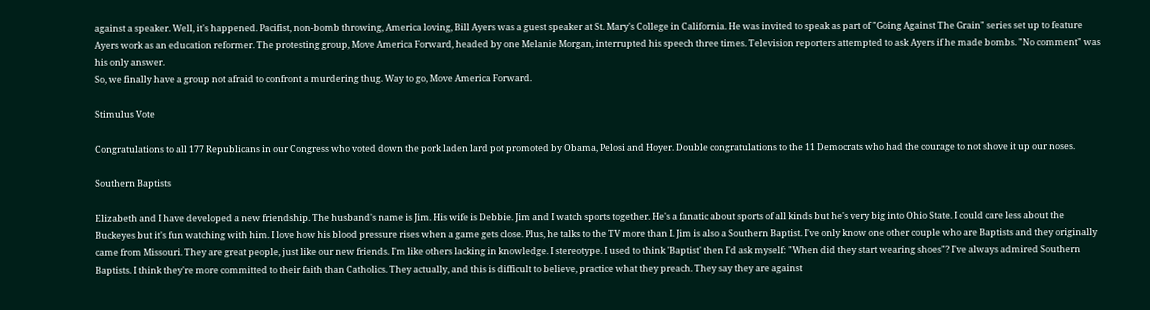against a speaker. Well, it's happened. Pacifist, non-bomb throwing, America loving, Bill Ayers was a guest speaker at St. Mary's College in California. He was invited to speak as part of "Going Against The Grain" series set up to feature Ayers work as an education reformer. The protesting group, Move America Forward, headed by one Melanie Morgan, interrupted his speech three times. Television reporters attempted to ask Ayers if he made bombs. "No comment" was his only answer.
So, we finally have a group not afraid to confront a murdering thug. Way to go, Move America Forward.

Stimulus Vote

Congratulations to all 177 Republicans in our Congress who voted down the pork laden lard pot promoted by Obama, Pelosi and Hoyer. Double congratulations to the 11 Democrats who had the courage to not shove it up our noses.

Southern Baptists

Elizabeth and I have developed a new friendship. The husband's name is Jim. His wife is Debbie. Jim and I watch sports together. He's a fanatic about sports of all kinds but he's very big into Ohio State. I could care less about the Buckeyes but it's fun watching with him. I love how his blood pressure rises when a game gets close. Plus, he talks to the TV more than I. Jim is also a Southern Baptist. I've only know one other couple who are Baptists and they originally came from Missouri. They are great people, just like our new friends. I'm like others lacking in knowledge. I stereotype. I used to think 'Baptist' then I'd ask myself: "When did they start wearing shoes"? I've always admired Southern Baptists. I think they're more committed to their faith than Catholics. They actually, and this is difficult to believe, practice what they preach. They say they are against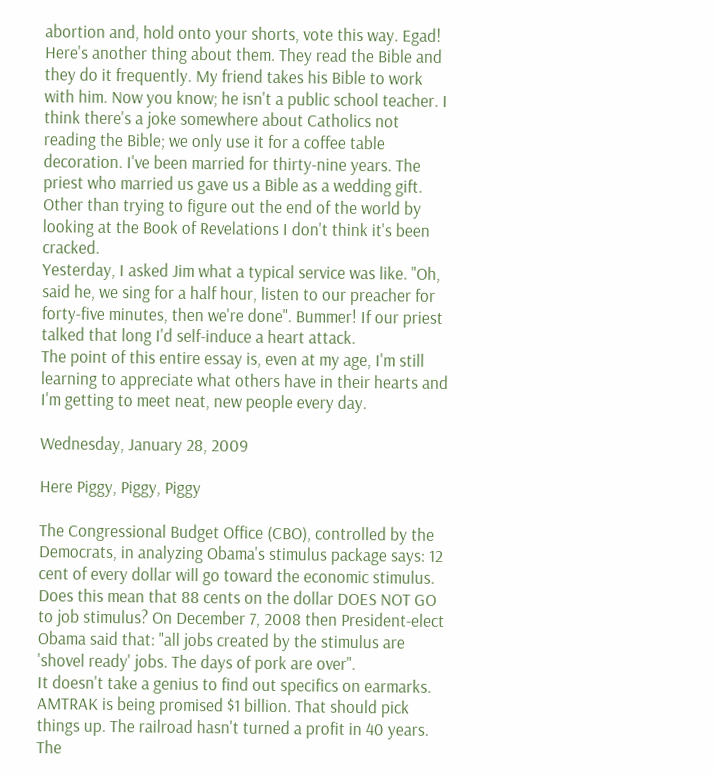abortion and, hold onto your shorts, vote this way. Egad!
Here's another thing about them. They read the Bible and they do it frequently. My friend takes his Bible to work with him. Now you know; he isn't a public school teacher. I think there's a joke somewhere about Catholics not reading the Bible; we only use it for a coffee table decoration. I've been married for thirty-nine years. The priest who married us gave us a Bible as a wedding gift. Other than trying to figure out the end of the world by looking at the Book of Revelations I don't think it's been cracked.
Yesterday, I asked Jim what a typical service was like. "Oh, said he, we sing for a half hour, listen to our preacher for forty-five minutes, then we're done". Bummer! If our priest talked that long I'd self-induce a heart attack.
The point of this entire essay is, even at my age, I'm still learning to appreciate what others have in their hearts and I'm getting to meet neat, new people every day.

Wednesday, January 28, 2009

Here Piggy, Piggy, Piggy

The Congressional Budget Office (CBO), controlled by the Democrats, in analyzing Obama's stimulus package says: 12 cent of every dollar will go toward the economic stimulus. Does this mean that 88 cents on the dollar DOES NOT GO to job stimulus? On December 7, 2008 then President-elect Obama said that: "all jobs created by the stimulus are 'shovel ready' jobs. The days of pork are over".
It doesn't take a genius to find out specifics on earmarks. AMTRAK is being promised $1 billion. That should pick things up. The railroad hasn't turned a profit in 40 years. The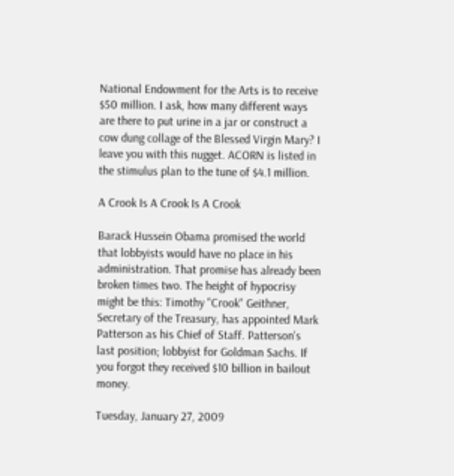National Endowment for the Arts is to receive $50 million. I ask, how many different ways are there to put urine in a jar or construct a cow dung collage of the Blessed Virgin Mary? I leave you with this nugget. ACORN is listed in the stimulus plan to the tune of $4.1 million.

A Crook Is A Crook Is A Crook

Barack Hussein Obama promised the world that lobbyists would have no place in his administration. That promise has already been broken times two. The height of hypocrisy might be this: Timothy "Crook" Geithner, Secretary of the Treasury, has appointed Mark Patterson as his Chief of Staff. Patterson's last position; lobbyist for Goldman Sachs. If you forgot they received $10 billion in bailout money.

Tuesday, January 27, 2009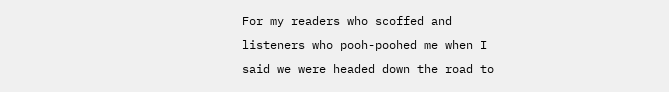For my readers who scoffed and listeners who pooh-poohed me when I said we were headed down the road to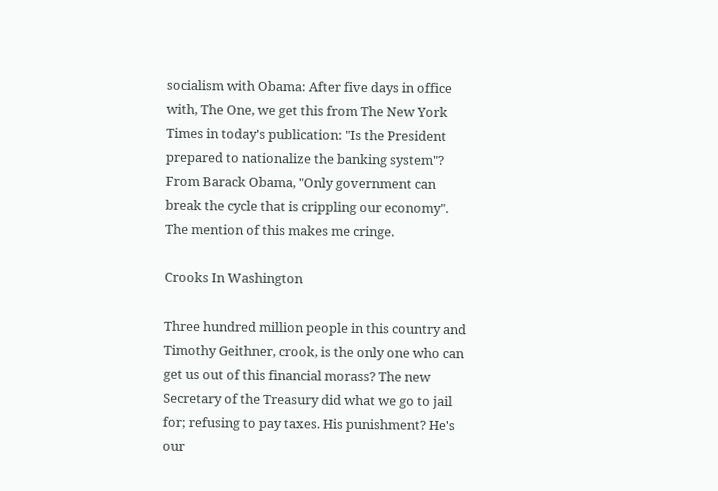socialism with Obama: After five days in office with, The One, we get this from The New York Times in today's publication: "Is the President prepared to nationalize the banking system"?
From Barack Obama, "Only government can break the cycle that is crippling our economy".
The mention of this makes me cringe.

Crooks In Washington

Three hundred million people in this country and Timothy Geithner, crook, is the only one who can get us out of this financial morass? The new Secretary of the Treasury did what we go to jail for; refusing to pay taxes. His punishment? He's our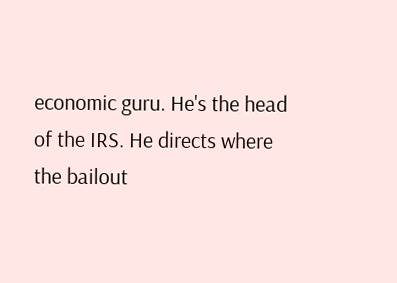economic guru. He's the head of the IRS. He directs where the bailout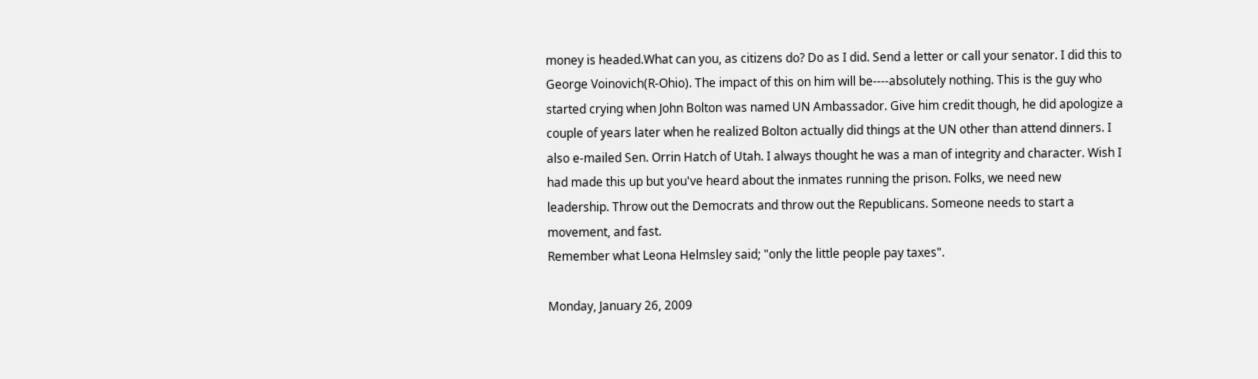money is headed.What can you, as citizens do? Do as I did. Send a letter or call your senator. I did this to George Voinovich(R-Ohio). The impact of this on him will be----absolutely nothing. This is the guy who started crying when John Bolton was named UN Ambassador. Give him credit though, he did apologize a couple of years later when he realized Bolton actually did things at the UN other than attend dinners. I also e-mailed Sen. Orrin Hatch of Utah. I always thought he was a man of integrity and character. Wish I had made this up but you've heard about the inmates running the prison. Folks, we need new leadership. Throw out the Democrats and throw out the Republicans. Someone needs to start a movement, and fast.
Remember what Leona Helmsley said; "only the little people pay taxes".

Monday, January 26, 2009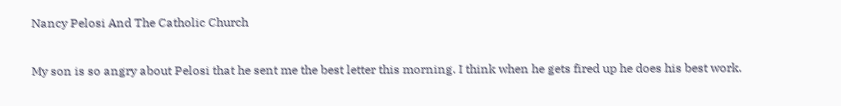Nancy Pelosi And The Catholic Church

My son is so angry about Pelosi that he sent me the best letter this morning. I think when he gets fired up he does his best work.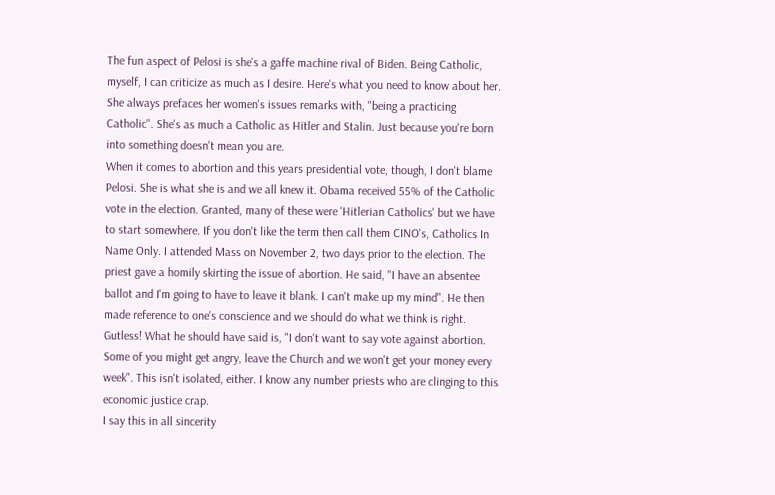The fun aspect of Pelosi is she's a gaffe machine rival of Biden. Being Catholic, myself, I can criticize as much as I desire. Here's what you need to know about her. She always prefaces her women's issues remarks with, "being a practicing Catholic". She's as much a Catholic as Hitler and Stalin. Just because you're born into something doesn't mean you are.
When it comes to abortion and this years presidential vote, though, I don't blame Pelosi. She is what she is and we all knew it. Obama received 55% of the Catholic vote in the election. Granted, many of these were 'Hitlerian Catholics' but we have to start somewhere. If you don't like the term then call them CINO's, Catholics In Name Only. I attended Mass on November 2, two days prior to the election. The priest gave a homily skirting the issue of abortion. He said, "I have an absentee ballot and I'm going to have to leave it blank. I can't make up my mind". He then made reference to one's conscience and we should do what we think is right. Gutless! What he should have said is, "I don't want to say vote against abortion. Some of you might get angry, leave the Church and we won't get your money every week". This isn't isolated, either. I know any number priests who are clinging to this economic justice crap.
I say this in all sincerity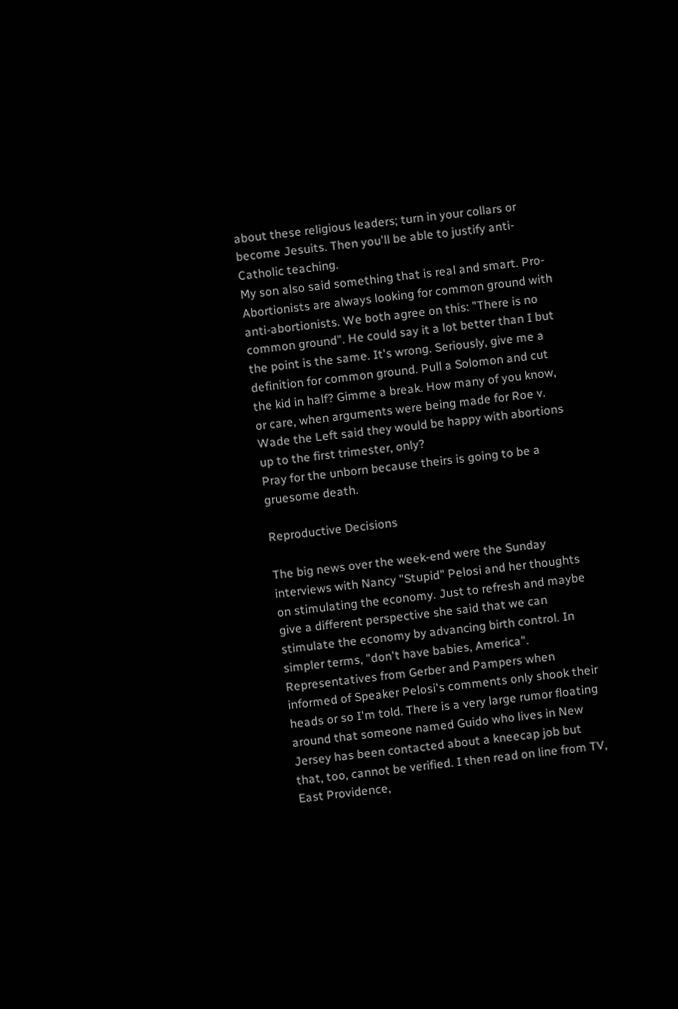about these religious leaders; turn in your collars or become Jesuits. Then you'll be able to justify anti-Catholic teaching.
My son also said something that is real and smart. Pro-Abortionists are always looking for common ground with anti-abortionists. We both agree on this: "There is no common ground". He could say it a lot better than I but the point is the same. It's wrong. Seriously, give me a definition for common ground. Pull a Solomon and cut the kid in half? Gimme a break. How many of you know, or care, when arguments were being made for Roe v. Wade the Left said they would be happy with abortions up to the first trimester, only?
Pray for the unborn because theirs is going to be a gruesome death.

Reproductive Decisions

The big news over the week-end were the Sunday interviews with Nancy "Stupid" Pelosi and her thoughts on stimulating the economy. Just to refresh and maybe give a different perspective she said that we can stimulate the economy by advancing birth control. In simpler terms, "don't have babies, America". Representatives from Gerber and Pampers when informed of Speaker Pelosi's comments only shook their heads or so I'm told. There is a very large rumor floating around that someone named Guido who lives in New Jersey has been contacted about a kneecap job but that, too, cannot be verified. I then read on line from TV, East Providence,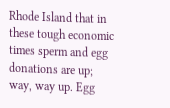Rhode Island that in these tough economic times sperm and egg donations are up; way, way up. Egg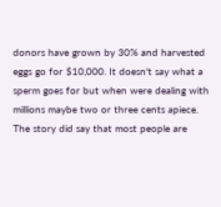donors have grown by 30% and harvested eggs go for $10,000. It doesn't say what a sperm goes for but when were dealing with millions maybe two or three cents apiece. The story did say that most people are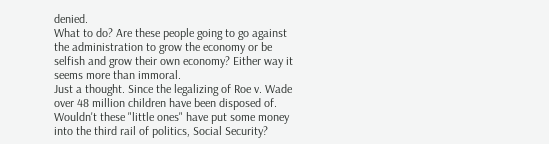denied.
What to do? Are these people going to go against the administration to grow the economy or be selfish and grow their own economy? Either way it seems more than immoral.
Just a thought. Since the legalizing of Roe v. Wade over 48 million children have been disposed of. Wouldn't these "little ones" have put some money into the third rail of politics, Social Security?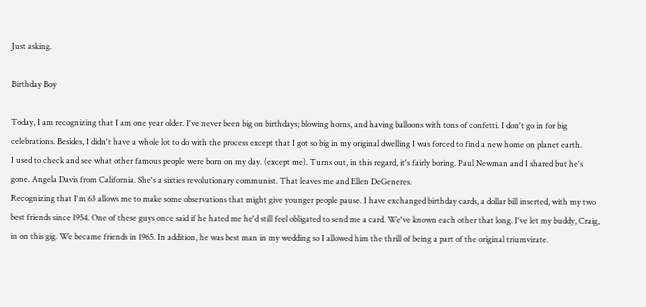Just asking.

Birthday Boy

Today, I am recognizing that I am one year older. I've never been big on birthdays; blowing horns, and having balloons with tons of confetti. I don't go in for big celebrations. Besides, I didn't have a whole lot to do with the process except that I got so big in my original dwelling I was forced to find a new home on planet earth.
I used to check and see what other famous people were born on my day. (except me). Turns out, in this regard, it's fairly boring. Paul Newman and I shared but he's gone. Angela Davis from California. She's a sixties revolutionary communist. That leaves me and Ellen DeGeneres.
Recognizing that I'm 63 allows me to make some observations that might give younger people pause. I have exchanged birthday cards, a dollar bill inserted, with my two best friends since 1954. One of these guys once said if he hated me he'd still feel obligated to send me a card. We've known each other that long. I've let my buddy, Craig, in on this gig. We became friends in 1965. In addition, he was best man in my wedding so I allowed him the thrill of being a part of the original triumvirate.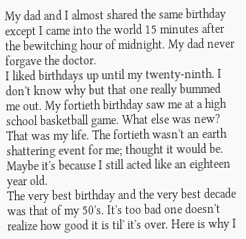My dad and I almost shared the same birthday except I came into the world 15 minutes after the bewitching hour of midnight. My dad never forgave the doctor.
I liked birthdays up until my twenty-ninth. I don't know why but that one really bummed me out. My fortieth birthday saw me at a high school basketball game. What else was new? That was my life. The fortieth wasn't an earth shattering event for me; thought it would be. Maybe it's because I still acted like an eighteen year old.
The very best birthday and the very best decade was that of my 50's. It's too bad one doesn't realize how good it is til' it's over. Here is why I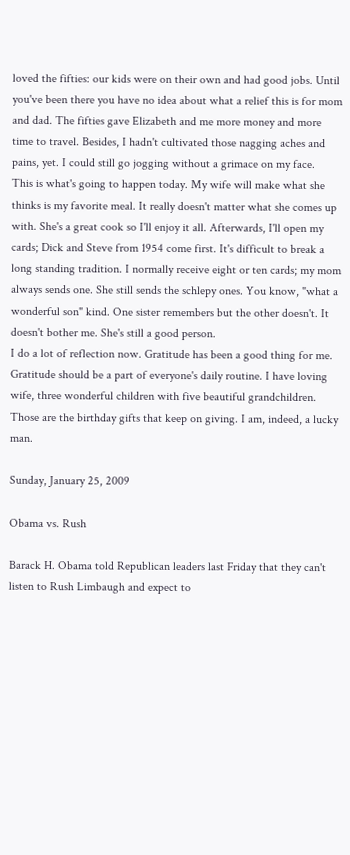loved the fifties: our kids were on their own and had good jobs. Until you've been there you have no idea about what a relief this is for mom and dad. The fifties gave Elizabeth and me more money and more time to travel. Besides, I hadn't cultivated those nagging aches and pains, yet. I could still go jogging without a grimace on my face.
This is what's going to happen today. My wife will make what she thinks is my favorite meal. It really doesn't matter what she comes up with. She's a great cook so I'll enjoy it all. Afterwards, I'll open my cards; Dick and Steve from 1954 come first. It's difficult to break a long standing tradition. I normally receive eight or ten cards; my mom always sends one. She still sends the schlepy ones. You know, "what a wonderful son" kind. One sister remembers but the other doesn't. It doesn't bother me. She's still a good person.
I do a lot of reflection now. Gratitude has been a good thing for me. Gratitude should be a part of everyone's daily routine. I have loving wife, three wonderful children with five beautiful grandchildren. Those are the birthday gifts that keep on giving. I am, indeed, a lucky man.

Sunday, January 25, 2009

Obama vs. Rush

Barack H. Obama told Republican leaders last Friday that they can't listen to Rush Limbaugh and expect to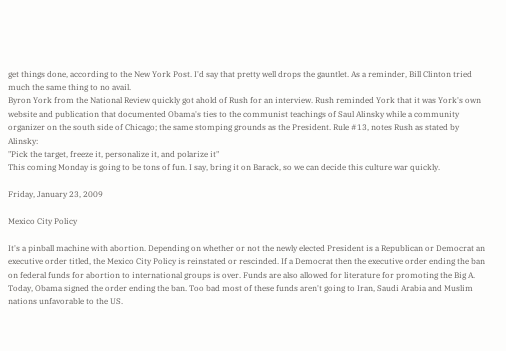get things done, according to the New York Post. I'd say that pretty well drops the gauntlet. As a reminder, Bill Clinton tried much the same thing to no avail.
Byron York from the National Review quickly got ahold of Rush for an interview. Rush reminded York that it was York's own website and publication that documented Obama's ties to the communist teachings of Saul Alinsky while a community organizer on the south side of Chicago; the same stomping grounds as the President. Rule #13, notes Rush as stated by Alinsky:
"Pick the target, freeze it, personalize it, and polarize it"
This coming Monday is going to be tons of fun. I say, bring it on Barack, so we can decide this culture war quickly.

Friday, January 23, 2009

Mexico City Policy

It's a pinball machine with abortion. Depending on whether or not the newly elected President is a Republican or Democrat an executive order titled, the Mexico City Policy is reinstated or rescinded. If a Democrat then the executive order ending the ban on federal funds for abortion to international groups is over. Funds are also allowed for literature for promoting the Big A. Today, Obama signed the order ending the ban. Too bad most of these funds aren't going to Iran, Saudi Arabia and Muslim nations unfavorable to the US.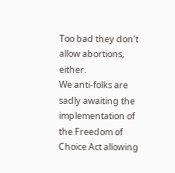Too bad they don't allow abortions, either.
We anti-folks are sadly awaiting the implementation of the Freedom of Choice Act allowing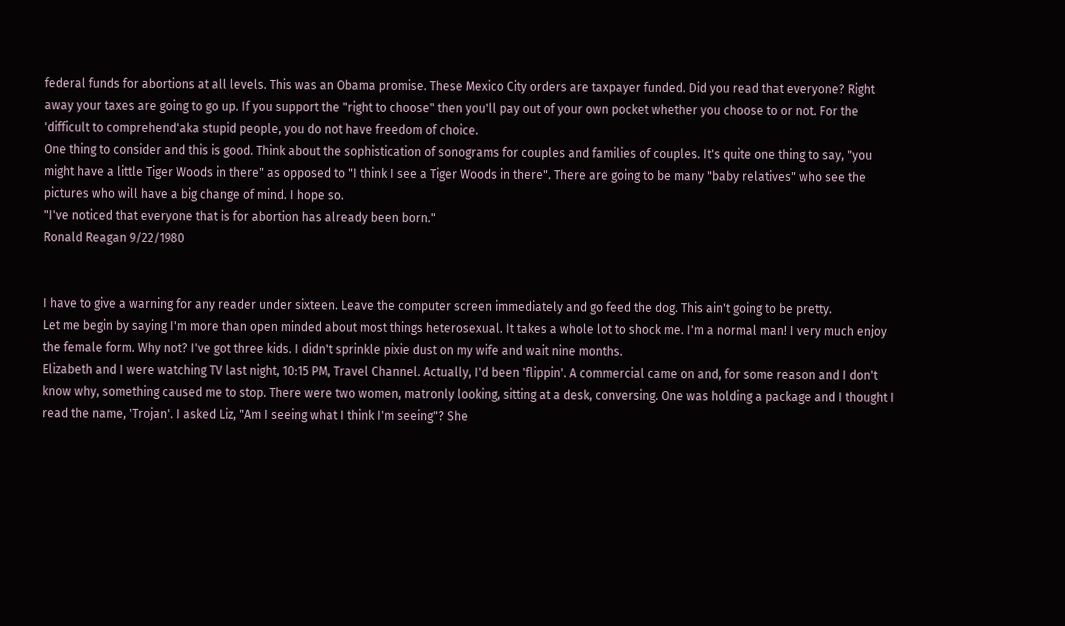federal funds for abortions at all levels. This was an Obama promise. These Mexico City orders are taxpayer funded. Did you read that everyone? Right away your taxes are going to go up. If you support the "right to choose" then you'll pay out of your own pocket whether you choose to or not. For the 'difficult to comprehend'aka stupid people, you do not have freedom of choice.
One thing to consider and this is good. Think about the sophistication of sonograms for couples and families of couples. It's quite one thing to say, "you might have a little Tiger Woods in there" as opposed to "I think I see a Tiger Woods in there". There are going to be many "baby relatives" who see the pictures who will have a big change of mind. I hope so.
"I've noticed that everyone that is for abortion has already been born."
Ronald Reagan 9/22/1980


I have to give a warning for any reader under sixteen. Leave the computer screen immediately and go feed the dog. This ain't going to be pretty.
Let me begin by saying I'm more than open minded about most things heterosexual. It takes a whole lot to shock me. I'm a normal man! I very much enjoy the female form. Why not? I've got three kids. I didn't sprinkle pixie dust on my wife and wait nine months.
Elizabeth and I were watching TV last night, 10:15 PM, Travel Channel. Actually, I'd been 'flippin'. A commercial came on and, for some reason and I don't know why, something caused me to stop. There were two women, matronly looking, sitting at a desk, conversing. One was holding a package and I thought I read the name, 'Trojan'. I asked Liz, "Am I seeing what I think I'm seeing"? She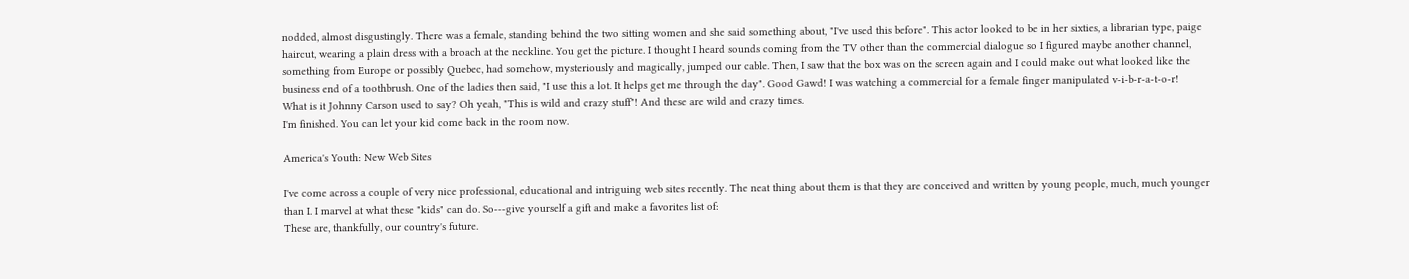nodded, almost disgustingly. There was a female, standing behind the two sitting women and she said something about, "I've used this before". This actor looked to be in her sixties, a librarian type, paige haircut, wearing a plain dress with a broach at the neckline. You get the picture. I thought I heard sounds coming from the TV other than the commercial dialogue so I figured maybe another channel, something from Europe or possibly Quebec, had somehow, mysteriously and magically, jumped our cable. Then, I saw that the box was on the screen again and I could make out what looked like the business end of a toothbrush. One of the ladies then said, "I use this a lot. It helps get me through the day". Good Gawd! I was watching a commercial for a female finger manipulated v-i-b-r-a-t-o-r!
What is it Johnny Carson used to say? Oh yeah, "This is wild and crazy stuff"! And these are wild and crazy times.
I'm finished. You can let your kid come back in the room now.

America's Youth: New Web Sites

I've come across a couple of very nice professional, educational and intriguing web sites recently. The neat thing about them is that they are conceived and written by young people, much, much younger than I. I marvel at what these "kids" can do. So---give yourself a gift and make a favorites list of:
These are, thankfully, our country's future.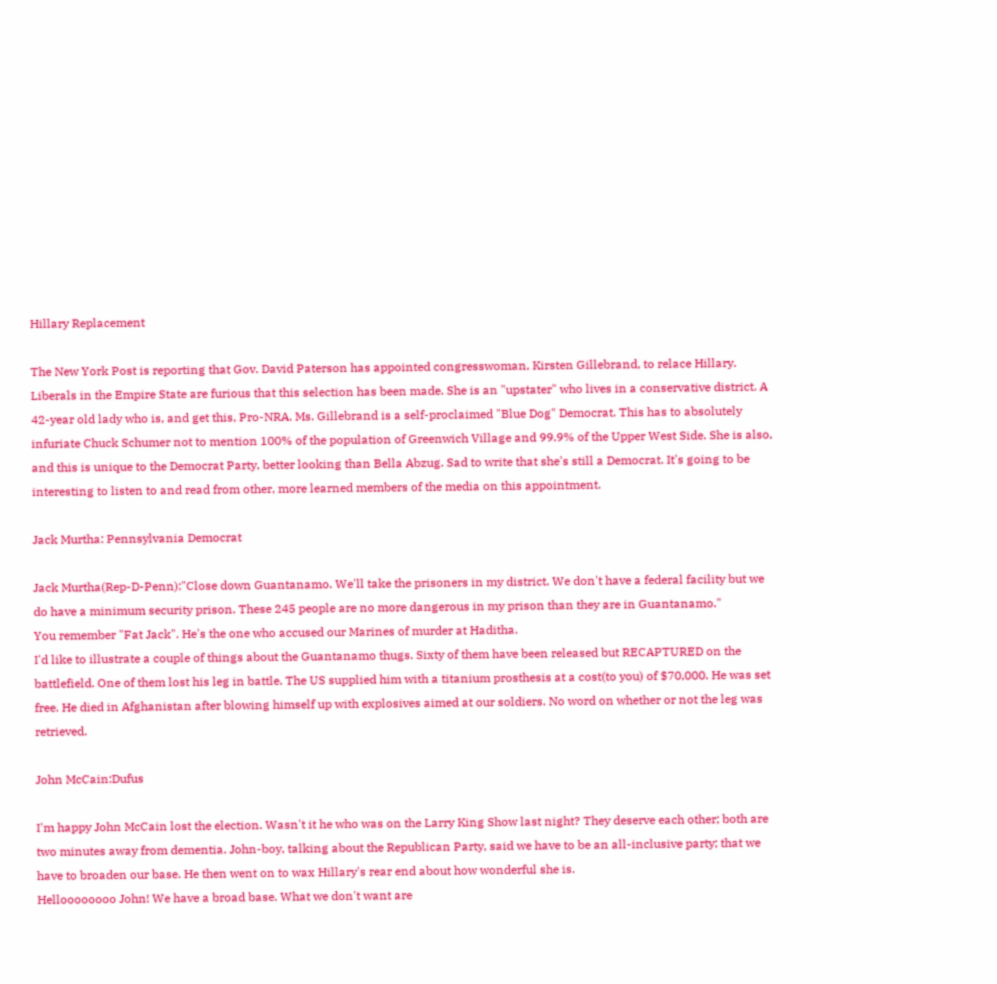Hillary Replacement

The New York Post is reporting that Gov. David Paterson has appointed congresswoman, Kirsten Gillebrand, to relace Hillary. Liberals in the Empire State are furious that this selection has been made. She is an "upstater" who lives in a conservative district. A 42-year old lady who is, and get this, Pro-NRA. Ms. Gillebrand is a self-proclaimed "Blue Dog" Democrat. This has to absolutely infuriate Chuck Schumer not to mention 100% of the population of Greenwich Village and 99.9% of the Upper West Side. She is also, and this is unique to the Democrat Party, better looking than Bella Abzug. Sad to write that she's still a Democrat. It's going to be interesting to listen to and read from other, more learned members of the media on this appointment.

Jack Murtha: Pennsylvania Democrat

Jack Murtha(Rep-D-Penn):"Close down Guantanamo. We'll take the prisoners in my district. We don't have a federal facility but we do have a minimum security prison. These 245 people are no more dangerous in my prison than they are in Guantanamo."
You remember "Fat Jack". He's the one who accused our Marines of murder at Haditha.
I'd like to illustrate a couple of things about the Guantanamo thugs. Sixty of them have been released but RECAPTURED on the battlefield. One of them lost his leg in battle. The US supplied him with a titanium prosthesis at a cost(to you) of $70,000. He was set free. He died in Afghanistan after blowing himself up with explosives aimed at our soldiers. No word on whether or not the leg was retrieved.

John McCain:Dufus

I'm happy John McCain lost the election. Wasn't it he who was on the Larry King Show last night? They deserve each other; both are two minutes away from dementia. John-boy, talking about the Republican Party, said we have to be an all-inclusive party; that we have to broaden our base. He then went on to wax Hillary's rear end about how wonderful she is.
Helloooooooo John! We have a broad base. What we don't want are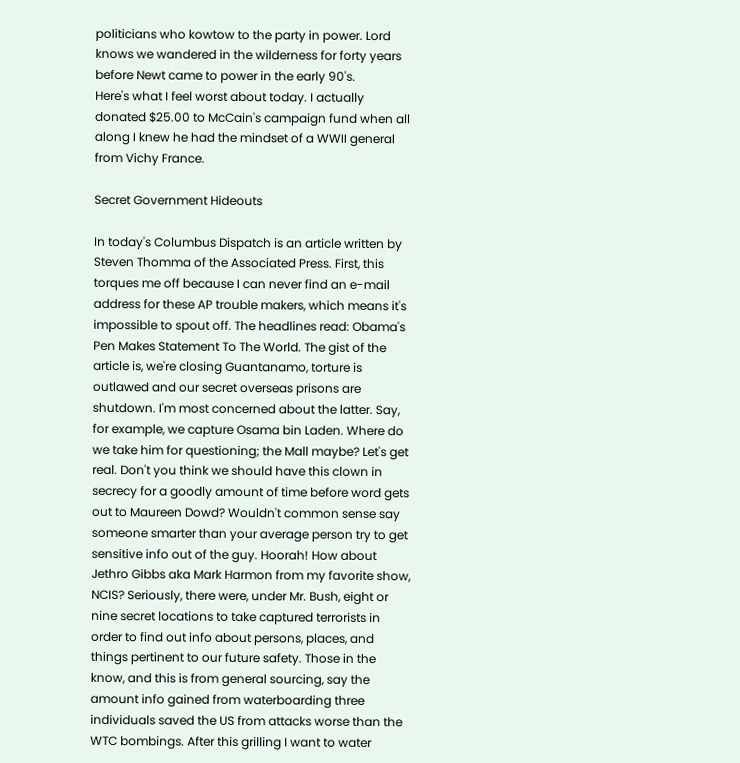politicians who kowtow to the party in power. Lord knows we wandered in the wilderness for forty years before Newt came to power in the early 90's.
Here's what I feel worst about today. I actually donated $25.00 to McCain's campaign fund when all along I knew he had the mindset of a WWII general from Vichy France.

Secret Government Hideouts

In today's Columbus Dispatch is an article written by Steven Thomma of the Associated Press. First, this torques me off because I can never find an e-mail address for these AP trouble makers, which means it's impossible to spout off. The headlines read: Obama's Pen Makes Statement To The World. The gist of the article is, we're closing Guantanamo, torture is outlawed and our secret overseas prisons are shutdown. I'm most concerned about the latter. Say, for example, we capture Osama bin Laden. Where do we take him for questioning; the Mall maybe? Let's get real. Don't you think we should have this clown in secrecy for a goodly amount of time before word gets out to Maureen Dowd? Wouldn't common sense say someone smarter than your average person try to get sensitive info out of the guy. Hoorah! How about Jethro Gibbs aka Mark Harmon from my favorite show, NCIS? Seriously, there were, under Mr. Bush, eight or nine secret locations to take captured terrorists in order to find out info about persons, places, and things pertinent to our future safety. Those in the know, and this is from general sourcing, say the amount info gained from waterboarding three individuals saved the US from attacks worse than the WTC bombings. After this grilling I want to water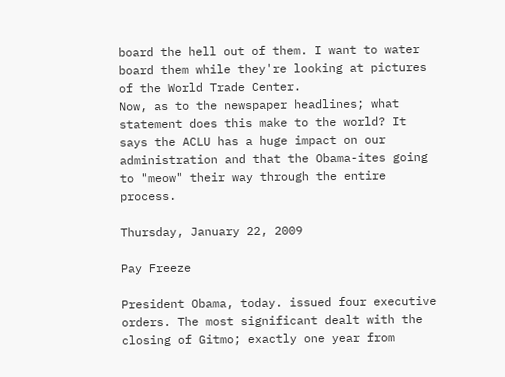board the hell out of them. I want to water board them while they're looking at pictures of the World Trade Center.
Now, as to the newspaper headlines; what statement does this make to the world? It says the ACLU has a huge impact on our administration and that the Obama-ites going to "meow" their way through the entire process.

Thursday, January 22, 2009

Pay Freeze

President Obama, today. issued four executive orders. The most significant dealt with the closing of Gitmo; exactly one year from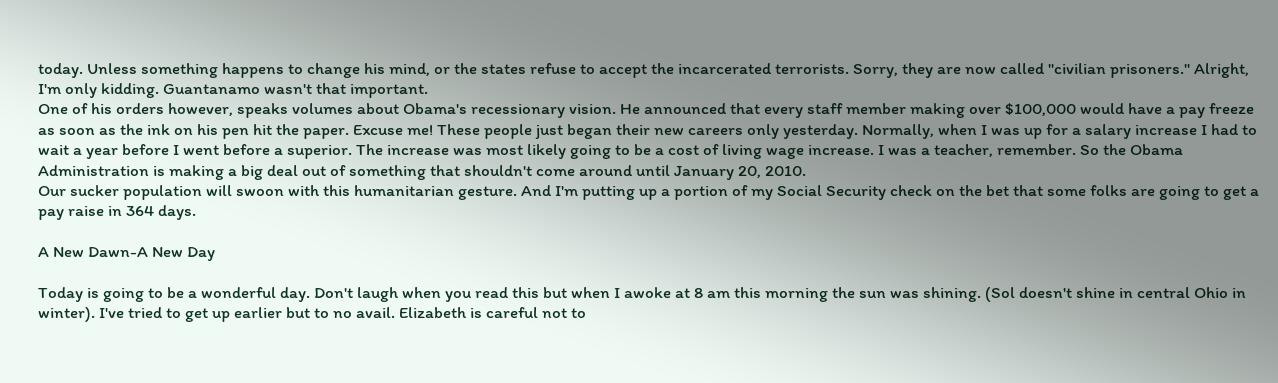today. Unless something happens to change his mind, or the states refuse to accept the incarcerated terrorists. Sorry, they are now called "civilian prisoners." Alright, I'm only kidding. Guantanamo wasn't that important.
One of his orders however, speaks volumes about Obama's recessionary vision. He announced that every staff member making over $100,000 would have a pay freeze as soon as the ink on his pen hit the paper. Excuse me! These people just began their new careers only yesterday. Normally, when I was up for a salary increase I had to wait a year before I went before a superior. The increase was most likely going to be a cost of living wage increase. I was a teacher, remember. So the Obama Administration is making a big deal out of something that shouldn't come around until January 20, 2010.
Our sucker population will swoon with this humanitarian gesture. And I'm putting up a portion of my Social Security check on the bet that some folks are going to get a pay raise in 364 days.

A New Dawn-A New Day

Today is going to be a wonderful day. Don't laugh when you read this but when I awoke at 8 am this morning the sun was shining. (Sol doesn't shine in central Ohio in winter). I've tried to get up earlier but to no avail. Elizabeth is careful not to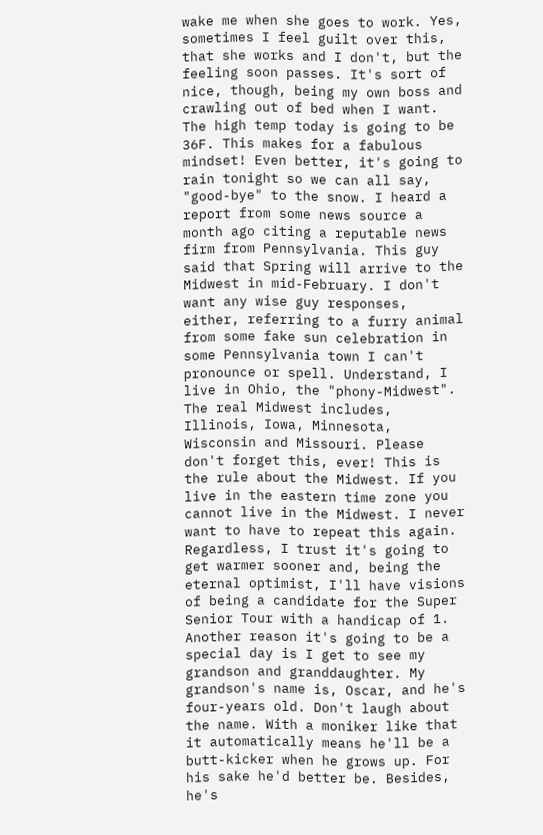wake me when she goes to work. Yes, sometimes I feel guilt over this, that she works and I don't, but the feeling soon passes. It's sort of nice, though, being my own boss and crawling out of bed when I want. The high temp today is going to be 36F. This makes for a fabulous mindset! Even better, it's going to rain tonight so we can all say, "good-bye" to the snow. I heard a report from some news source a month ago citing a reputable news firm from Pennsylvania. This guy said that Spring will arrive to the Midwest in mid-February. I don't want any wise guy responses, either, referring to a furry animal from some fake sun celebration in some Pennsylvania town I can't pronounce or spell. Understand, I live in Ohio, the "phony-Midwest". The real Midwest includes, Illinois, Iowa, Minnesota, Wisconsin and Missouri. Please don't forget this, ever! This is the rule about the Midwest. If you live in the eastern time zone you cannot live in the Midwest. I never want to have to repeat this again. Regardless, I trust it's going to get warmer sooner and, being the eternal optimist, I'll have visions of being a candidate for the Super Senior Tour with a handicap of 1.
Another reason it's going to be a special day is I get to see my grandson and granddaughter. My grandson's name is, Oscar, and he's four-years old. Don't laugh about the name. With a moniker like that it automatically means he'll be a butt-kicker when he grows up. For his sake he'd better be. Besides, he's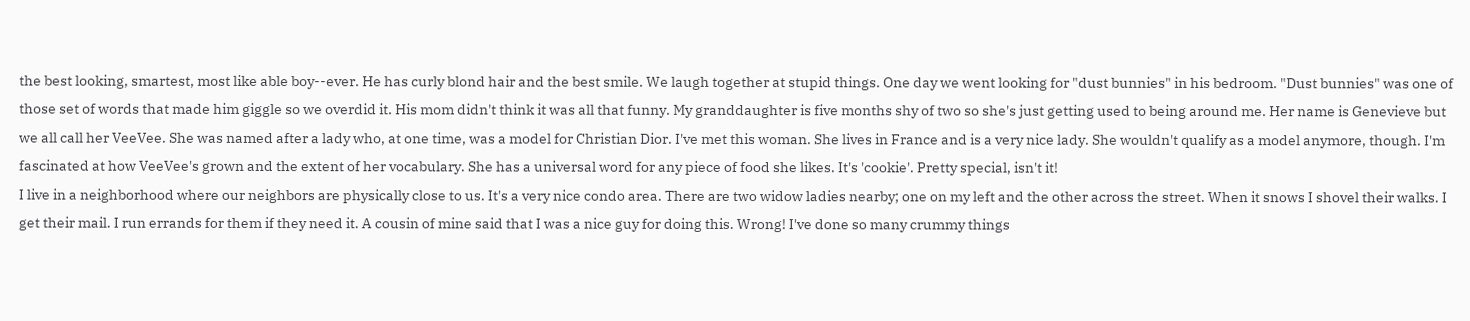the best looking, smartest, most like able boy--ever. He has curly blond hair and the best smile. We laugh together at stupid things. One day we went looking for "dust bunnies" in his bedroom. "Dust bunnies" was one of those set of words that made him giggle so we overdid it. His mom didn't think it was all that funny. My granddaughter is five months shy of two so she's just getting used to being around me. Her name is Genevieve but we all call her VeeVee. She was named after a lady who, at one time, was a model for Christian Dior. I've met this woman. She lives in France and is a very nice lady. She wouldn't qualify as a model anymore, though. I'm fascinated at how VeeVee's grown and the extent of her vocabulary. She has a universal word for any piece of food she likes. It's 'cookie'. Pretty special, isn't it!
I live in a neighborhood where our neighbors are physically close to us. It's a very nice condo area. There are two widow ladies nearby; one on my left and the other across the street. When it snows I shovel their walks. I get their mail. I run errands for them if they need it. A cousin of mine said that I was a nice guy for doing this. Wrong! I've done so many crummy things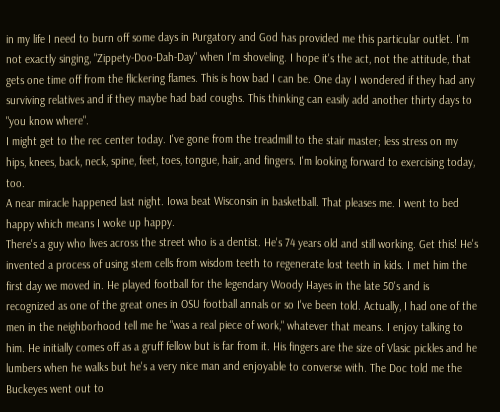in my life I need to burn off some days in Purgatory and God has provided me this particular outlet. I'm not exactly singing, "Zippety-Doo-Dah-Day" when I'm shoveling. I hope it's the act, not the attitude, that gets one time off from the flickering flames. This is how bad I can be. One day I wondered if they had any surviving relatives and if they maybe had bad coughs. This thinking can easily add another thirty days to "you know where".
I might get to the rec center today. I've gone from the treadmill to the stair master; less stress on my hips, knees, back, neck, spine, feet, toes, tongue, hair, and fingers. I'm looking forward to exercising today, too.
A near miracle happened last night. Iowa beat Wisconsin in basketball. That pleases me. I went to bed happy which means I woke up happy.
There's a guy who lives across the street who is a dentist. He's 74 years old and still working. Get this! He's invented a process of using stem cells from wisdom teeth to regenerate lost teeth in kids. I met him the first day we moved in. He played football for the legendary Woody Hayes in the late 50's and is recognized as one of the great ones in OSU football annals or so I've been told. Actually, I had one of the men in the neighborhood tell me he "was a real piece of work," whatever that means. I enjoy talking to him. He initially comes off as a gruff fellow but is far from it. His fingers are the size of Vlasic pickles and he lumbers when he walks but he's a very nice man and enjoyable to converse with. The Doc told me the Buckeyes went out to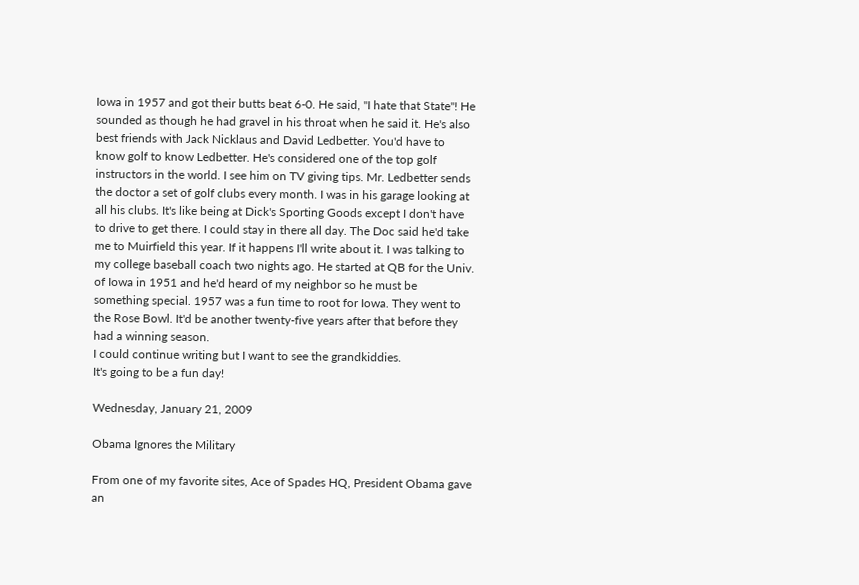Iowa in 1957 and got their butts beat 6-0. He said, "I hate that State"! He sounded as though he had gravel in his throat when he said it. He's also best friends with Jack Nicklaus and David Ledbetter. You'd have to know golf to know Ledbetter. He's considered one of the top golf instructors in the world. I see him on TV giving tips. Mr. Ledbetter sends the doctor a set of golf clubs every month. I was in his garage looking at all his clubs. It's like being at Dick's Sporting Goods except I don't have to drive to get there. I could stay in there all day. The Doc said he'd take me to Muirfield this year. If it happens I'll write about it. I was talking to my college baseball coach two nights ago. He started at QB for the Univ. of Iowa in 1951 and he'd heard of my neighbor so he must be something special. 1957 was a fun time to root for Iowa. They went to the Rose Bowl. It'd be another twenty-five years after that before they had a winning season.
I could continue writing but I want to see the grandkiddies.
It's going to be a fun day!

Wednesday, January 21, 2009

Obama Ignores the Military

From one of my favorite sites, Ace of Spades HQ, President Obama gave an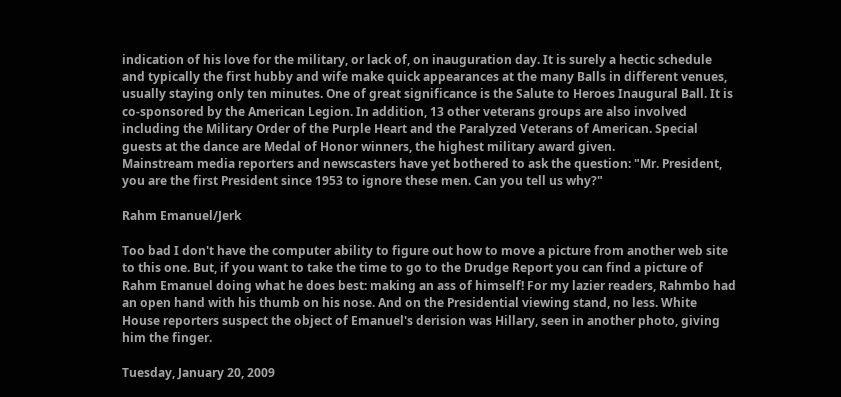indication of his love for the military, or lack of, on inauguration day. It is surely a hectic schedule and typically the first hubby and wife make quick appearances at the many Balls in different venues, usually staying only ten minutes. One of great significance is the Salute to Heroes Inaugural Ball. It is co-sponsored by the American Legion. In addition, 13 other veterans groups are also involved including the Military Order of the Purple Heart and the Paralyzed Veterans of American. Special guests at the dance are Medal of Honor winners, the highest military award given.
Mainstream media reporters and newscasters have yet bothered to ask the question: "Mr. President, you are the first President since 1953 to ignore these men. Can you tell us why?"

Rahm Emanuel/Jerk

Too bad I don't have the computer ability to figure out how to move a picture from another web site to this one. But, if you want to take the time to go to the Drudge Report you can find a picture of Rahm Emanuel doing what he does best: making an ass of himself! For my lazier readers, Rahmbo had an open hand with his thumb on his nose. And on the Presidential viewing stand, no less. White House reporters suspect the object of Emanuel's derision was Hillary, seen in another photo, giving him the finger.

Tuesday, January 20, 2009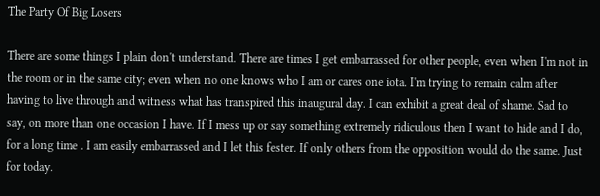The Party Of Big Losers

There are some things I plain don't understand. There are times I get embarrassed for other people, even when I'm not in the room or in the same city; even when no one knows who I am or cares one iota. I'm trying to remain calm after having to live through and witness what has transpired this inaugural day. I can exhibit a great deal of shame. Sad to say, on more than one occasion I have. If I mess up or say something extremely ridiculous then I want to hide and I do, for a long time . I am easily embarrassed and I let this fester. If only others from the opposition would do the same. Just for today.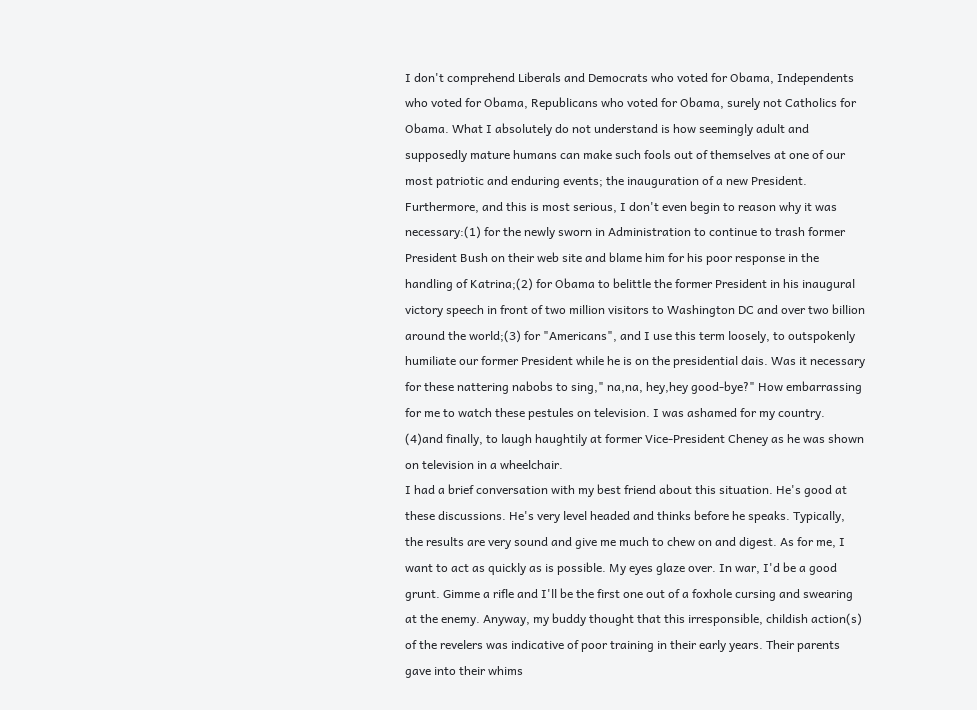I don't comprehend Liberals and Democrats who voted for Obama, Independents who voted for Obama, Republicans who voted for Obama, surely not Catholics for Obama. What I absolutely do not understand is how seemingly adult and supposedly mature humans can make such fools out of themselves at one of our most patriotic and enduring events; the inauguration of a new President. Furthermore, and this is most serious, I don't even begin to reason why it was necessary:(1) for the newly sworn in Administration to continue to trash former President Bush on their web site and blame him for his poor response in the handling of Katrina;(2) for Obama to belittle the former President in his inaugural victory speech in front of two million visitors to Washington DC and over two billion around the world;(3) for "Americans", and I use this term loosely, to outspokenly humiliate our former President while he is on the presidential dais. Was it necessary for these nattering nabobs to sing," na,na, hey,hey good-bye?" How embarrassing for me to watch these pestules on television. I was ashamed for my country. (4)and finally, to laugh haughtily at former Vice-President Cheney as he was shown on television in a wheelchair.
I had a brief conversation with my best friend about this situation. He's good at these discussions. He's very level headed and thinks before he speaks. Typically, the results are very sound and give me much to chew on and digest. As for me, I want to act as quickly as is possible. My eyes glaze over. In war, I'd be a good grunt. Gimme a rifle and I'll be the first one out of a foxhole cursing and swearing at the enemy. Anyway, my buddy thought that this irresponsible, childish action(s) of the revelers was indicative of poor training in their early years. Their parents gave into their whims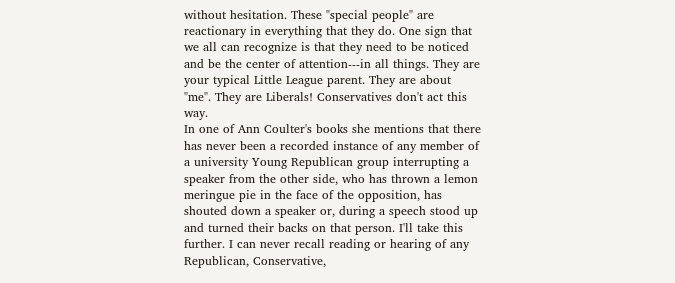without hesitation. These "special people" are reactionary in everything that they do. One sign that we all can recognize is that they need to be noticed and be the center of attention---in all things. They are your typical Little League parent. They are about "me". They are Liberals! Conservatives don't act this way.
In one of Ann Coulter's books she mentions that there has never been a recorded instance of any member of a university Young Republican group interrupting a speaker from the other side, who has thrown a lemon meringue pie in the face of the opposition, has shouted down a speaker or, during a speech stood up and turned their backs on that person. I'll take this further. I can never recall reading or hearing of any Republican, Conservative,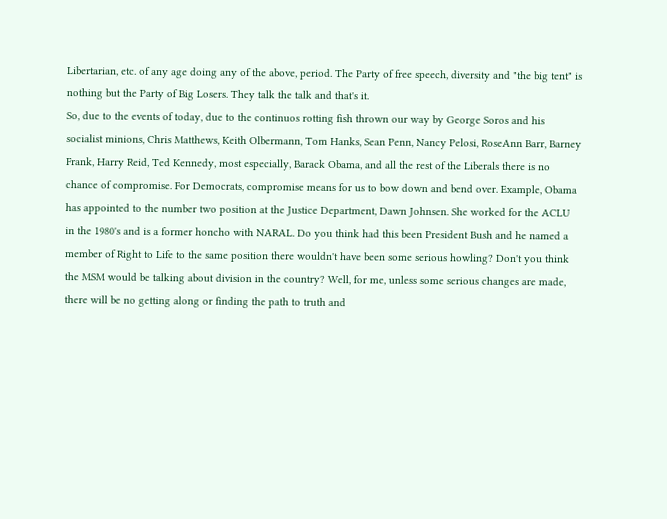Libertarian, etc. of any age doing any of the above, period. The Party of free speech, diversity and "the big tent" is nothing but the Party of Big Losers. They talk the talk and that's it.
So, due to the events of today, due to the continuos rotting fish thrown our way by George Soros and his socialist minions, Chris Matthews, Keith Olbermann, Tom Hanks, Sean Penn, Nancy Pelosi, RoseAnn Barr, Barney Frank, Harry Reid, Ted Kennedy, most especially, Barack Obama, and all the rest of the Liberals there is no chance of compromise. For Democrats, compromise means for us to bow down and bend over. Example, Obama has appointed to the number two position at the Justice Department, Dawn Johnsen. She worked for the ACLU in the 1980's and is a former honcho with NARAL. Do you think had this been President Bush and he named a member of Right to Life to the same position there wouldn't have been some serious howling? Don't you think the MSM would be talking about division in the country? Well, for me, unless some serious changes are made, there will be no getting along or finding the path to truth and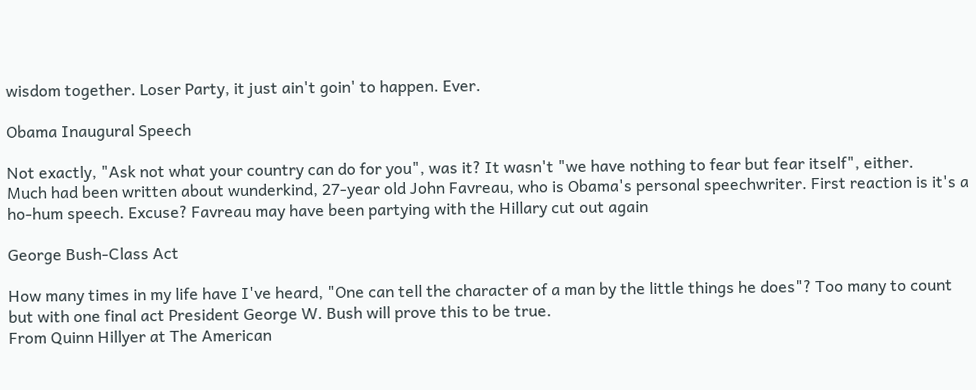wisdom together. Loser Party, it just ain't goin' to happen. Ever.

Obama Inaugural Speech

Not exactly, "Ask not what your country can do for you", was it? It wasn't "we have nothing to fear but fear itself", either.
Much had been written about wunderkind, 27-year old John Favreau, who is Obama's personal speechwriter. First reaction is it's a ho-hum speech. Excuse? Favreau may have been partying with the Hillary cut out again

George Bush-Class Act

How many times in my life have I've heard, "One can tell the character of a man by the little things he does"? Too many to count but with one final act President George W. Bush will prove this to be true.
From Quinn Hillyer at The American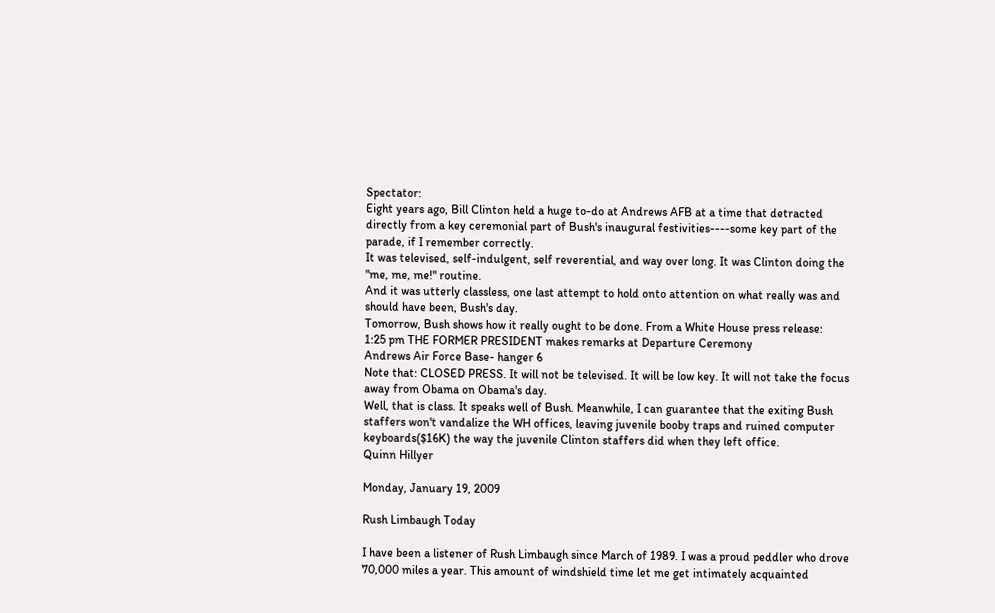Spectator:
Eight years ago, Bill Clinton held a huge to-do at Andrews AFB at a time that detracted directly from a key ceremonial part of Bush's inaugural festivities----some key part of the parade, if I remember correctly.
It was televised, self-indulgent, self reverential, and way over long. It was Clinton doing the "me, me, me!" routine.
And it was utterly classless, one last attempt to hold onto attention on what really was and should have been, Bush's day.
Tomorrow, Bush shows how it really ought to be done. From a White House press release:
1:25 pm THE FORMER PRESIDENT makes remarks at Departure Ceremony
Andrews Air Force Base- hanger 6
Note that: CLOSED PRESS. It will not be televised. It will be low key. It will not take the focus away from Obama on Obama's day.
Well, that is class. It speaks well of Bush. Meanwhile, I can guarantee that the exiting Bush staffers won't vandalize the WH offices, leaving juvenile booby traps and ruined computer keyboards($16K) the way the juvenile Clinton staffers did when they left office.
Quinn Hillyer

Monday, January 19, 2009

Rush Limbaugh Today

I have been a listener of Rush Limbaugh since March of 1989. I was a proud peddler who drove 70,000 miles a year. This amount of windshield time let me get intimately acquainted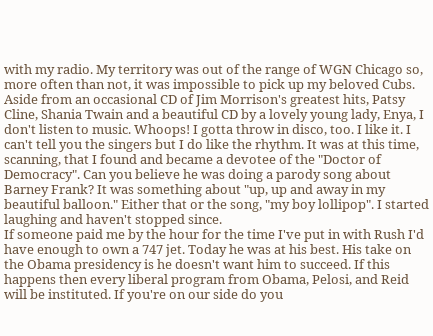with my radio. My territory was out of the range of WGN Chicago so, more often than not, it was impossible to pick up my beloved Cubs. Aside from an occasional CD of Jim Morrison's greatest hits, Patsy Cline, Shania Twain and a beautiful CD by a lovely young lady, Enya, I don't listen to music. Whoops! I gotta throw in disco, too. I like it. I can't tell you the singers but I do like the rhythm. It was at this time, scanning, that I found and became a devotee of the "Doctor of Democracy". Can you believe he was doing a parody song about Barney Frank? It was something about "up, up and away in my beautiful balloon." Either that or the song, "my boy lollipop". I started laughing and haven't stopped since.
If someone paid me by the hour for the time I've put in with Rush I'd have enough to own a 747 jet. Today he was at his best. His take on the Obama presidency is he doesn't want him to succeed. If this happens then every liberal program from Obama, Pelosi, and Reid will be instituted. If you're on our side do you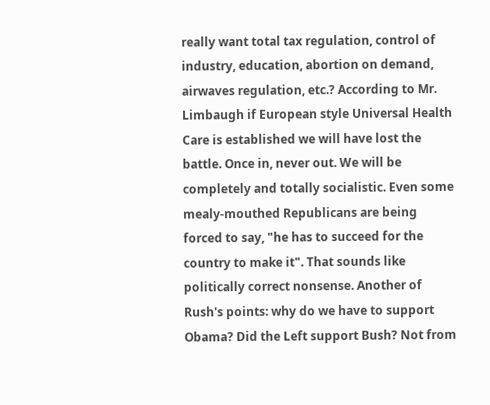really want total tax regulation, control of industry, education, abortion on demand, airwaves regulation, etc.? According to Mr. Limbaugh if European style Universal Health Care is established we will have lost the battle. Once in, never out. We will be completely and totally socialistic. Even some mealy-mouthed Republicans are being forced to say, "he has to succeed for the country to make it". That sounds like politically correct nonsense. Another of Rush's points: why do we have to support Obama? Did the Left support Bush? Not from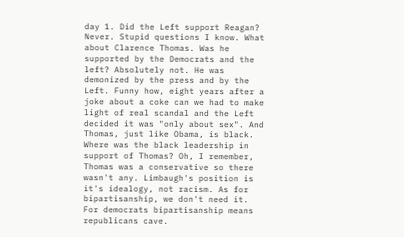day 1. Did the Left support Reagan? Never. Stupid questions I know. What about Clarence Thomas. Was he supported by the Democrats and the left? Absolutely not. He was demonized by the press and by the Left. Funny how, eight years after a joke about a coke can we had to make light of real scandal and the Left decided it was "only about sex". And Thomas, just like Obama, is black. Where was the black leadership in support of Thomas? Oh, I remember, Thomas was a conservative so there wasn't any. Limbaugh's position is it's idealogy, not racism. As for bipartisanship, we don't need it. For democrats bipartisanship means republicans cave.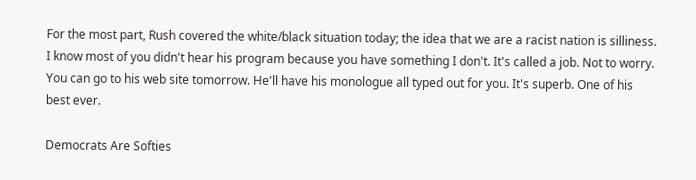For the most part, Rush covered the white/black situation today; the idea that we are a racist nation is silliness. I know most of you didn't hear his program because you have something I don't. It's called a job. Not to worry. You can go to his web site tomorrow. He'll have his monologue all typed out for you. It's superb. One of his best ever.

Democrats Are Softies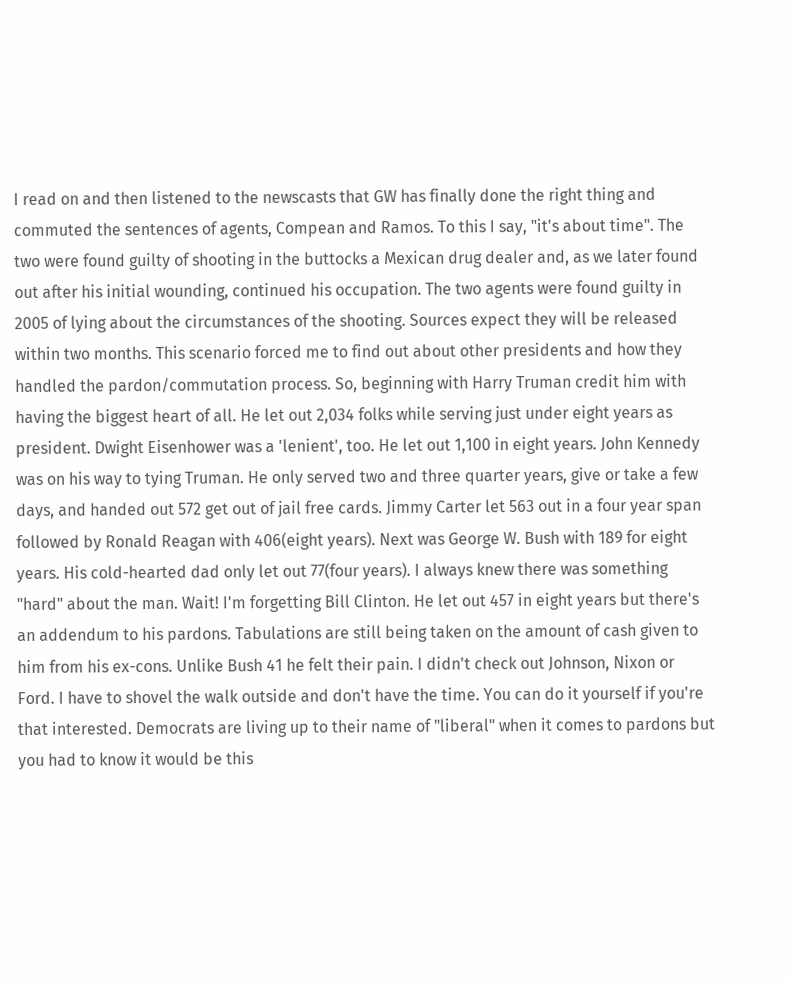I read on and then listened to the newscasts that GW has finally done the right thing and commuted the sentences of agents, Compean and Ramos. To this I say, "it's about time". The two were found guilty of shooting in the buttocks a Mexican drug dealer and, as we later found out after his initial wounding, continued his occupation. The two agents were found guilty in 2005 of lying about the circumstances of the shooting. Sources expect they will be released within two months. This scenario forced me to find out about other presidents and how they handled the pardon/commutation process. So, beginning with Harry Truman credit him with having the biggest heart of all. He let out 2,034 folks while serving just under eight years as president. Dwight Eisenhower was a 'lenient', too. He let out 1,100 in eight years. John Kennedy was on his way to tying Truman. He only served two and three quarter years, give or take a few days, and handed out 572 get out of jail free cards. Jimmy Carter let 563 out in a four year span followed by Ronald Reagan with 406(eight years). Next was George W. Bush with 189 for eight years. His cold-hearted dad only let out 77(four years). I always knew there was something "hard" about the man. Wait! I'm forgetting Bill Clinton. He let out 457 in eight years but there's an addendum to his pardons. Tabulations are still being taken on the amount of cash given to him from his ex-cons. Unlike Bush 41 he felt their pain. I didn't check out Johnson, Nixon or Ford. I have to shovel the walk outside and don't have the time. You can do it yourself if you're that interested. Democrats are living up to their name of "liberal" when it comes to pardons but you had to know it would be this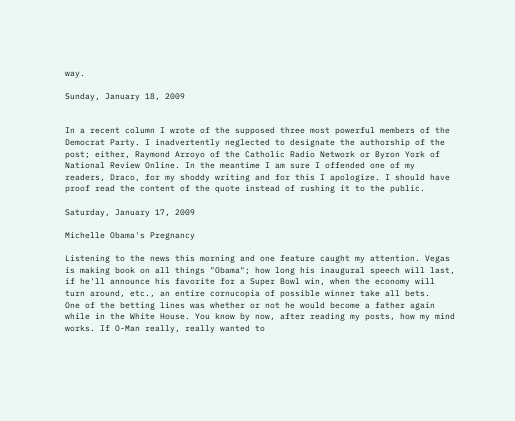way.

Sunday, January 18, 2009


In a recent column I wrote of the supposed three most powerful members of the Democrat Party. I inadvertently neglected to designate the authorship of the post; either, Raymond Arroyo of the Catholic Radio Network or Byron York of National Review Online. In the meantime I am sure I offended one of my readers, Draco, for my shoddy writing and for this I apologize. I should have proof read the content of the quote instead of rushing it to the public.

Saturday, January 17, 2009

Michelle Obama's Pregnancy

Listening to the news this morning and one feature caught my attention. Vegas is making book on all things "Obama"; how long his inaugural speech will last, if he'll announce his favorite for a Super Bowl win, when the economy will turn around, etc., an entire cornucopia of possible winner take all bets.
One of the betting lines was whether or not he would become a father again while in the White House. You know by now, after reading my posts, how my mind works. If O-Man really, really wanted to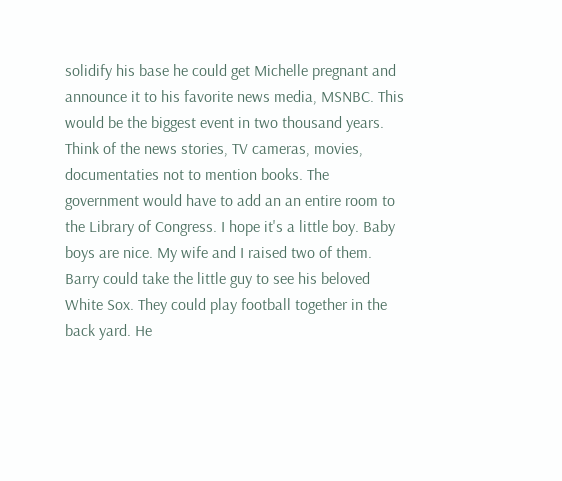solidify his base he could get Michelle pregnant and announce it to his favorite news media, MSNBC. This would be the biggest event in two thousand years. Think of the news stories, TV cameras, movies, documentaties not to mention books. The government would have to add an an entire room to the Library of Congress. I hope it's a little boy. Baby boys are nice. My wife and I raised two of them. Barry could take the little guy to see his beloved White Sox. They could play football together in the back yard. He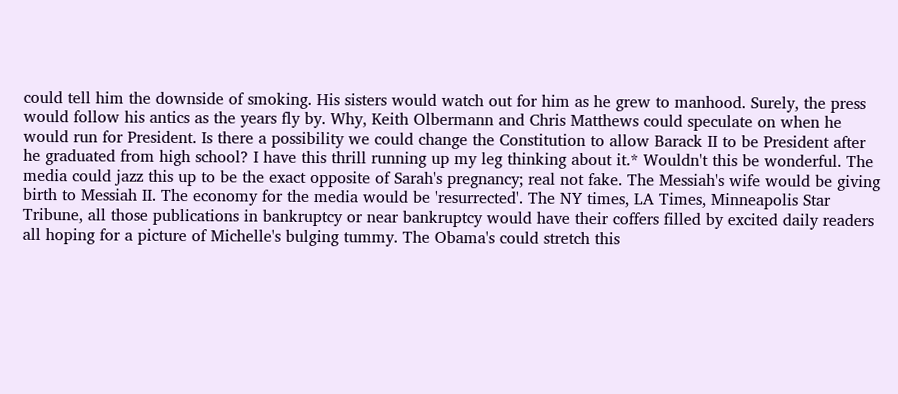could tell him the downside of smoking. His sisters would watch out for him as he grew to manhood. Surely, the press would follow his antics as the years fly by. Why, Keith Olbermann and Chris Matthews could speculate on when he would run for President. Is there a possibility we could change the Constitution to allow Barack II to be President after he graduated from high school? I have this thrill running up my leg thinking about it.* Wouldn't this be wonderful. The media could jazz this up to be the exact opposite of Sarah's pregnancy; real not fake. The Messiah's wife would be giving birth to Messiah II. The economy for the media would be 'resurrected'. The NY times, LA Times, Minneapolis Star Tribune, all those publications in bankruptcy or near bankruptcy would have their coffers filled by excited daily readers all hoping for a picture of Michelle's bulging tummy. The Obama's could stretch this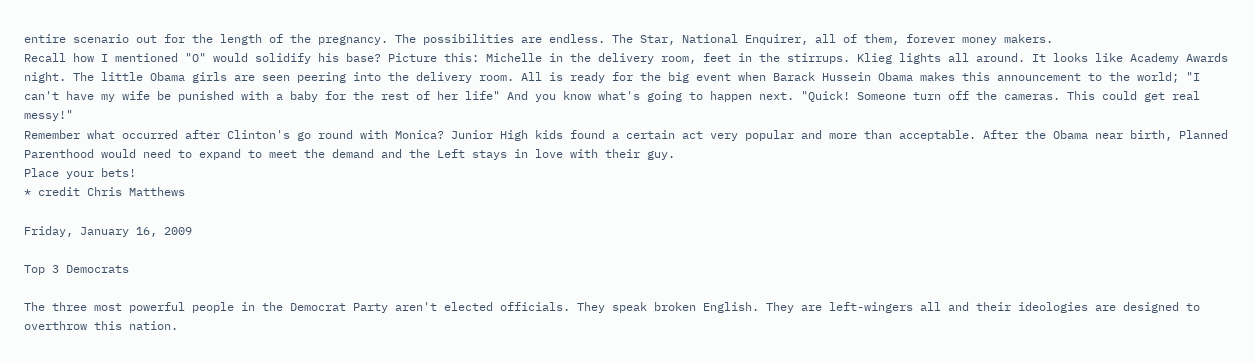entire scenario out for the length of the pregnancy. The possibilities are endless. The Star, National Enquirer, all of them, forever money makers.
Recall how I mentioned "O" would solidify his base? Picture this: Michelle in the delivery room, feet in the stirrups. Klieg lights all around. It looks like Academy Awards night. The little Obama girls are seen peering into the delivery room. All is ready for the big event when Barack Hussein Obama makes this announcement to the world; "I can't have my wife be punished with a baby for the rest of her life" And you know what's going to happen next. "Quick! Someone turn off the cameras. This could get real messy!"
Remember what occurred after Clinton's go round with Monica? Junior High kids found a certain act very popular and more than acceptable. After the Obama near birth, Planned Parenthood would need to expand to meet the demand and the Left stays in love with their guy.
Place your bets!
* credit Chris Matthews

Friday, January 16, 2009

Top 3 Democrats

The three most powerful people in the Democrat Party aren't elected officials. They speak broken English. They are left-wingers all and their ideologies are designed to overthrow this nation.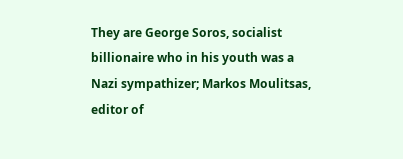They are George Soros, socialist billionaire who in his youth was a Nazi sympathizer; Markos Moulitsas, editor of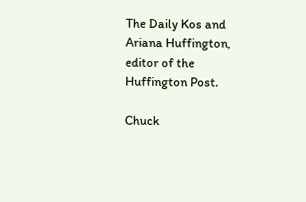The Daily Kos and Ariana Huffington, editor of the Huffington Post.

Chuck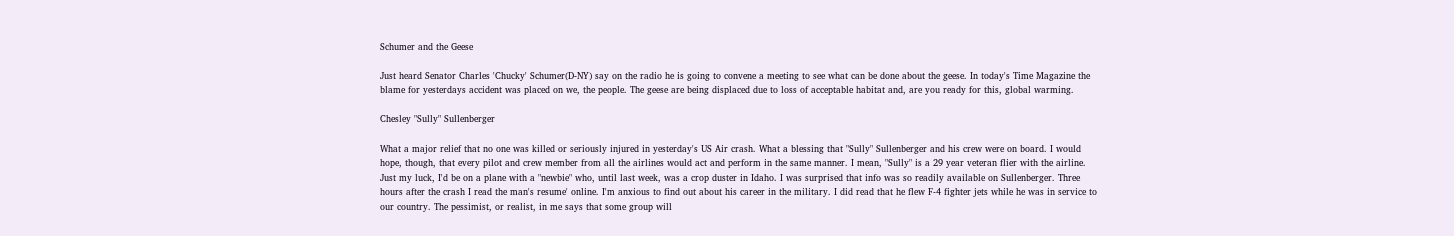Schumer and the Geese

Just heard Senator Charles 'Chucky' Schumer(D-NY) say on the radio he is going to convene a meeting to see what can be done about the geese. In today's Time Magazine the blame for yesterdays accident was placed on we, the people. The geese are being displaced due to loss of acceptable habitat and, are you ready for this, global warming.

Chesley "Sully" Sullenberger

What a major relief that no one was killed or seriously injured in yesterday's US Air crash. What a blessing that "Sully" Sullenberger and his crew were on board. I would hope, though, that every pilot and crew member from all the airlines would act and perform in the same manner. I mean, "Sully" is a 29 year veteran flier with the airline. Just my luck, I'd be on a plane with a "newbie" who, until last week, was a crop duster in Idaho. I was surprised that info was so readily available on Sullenberger. Three hours after the crash I read the man's resume' online. I'm anxious to find out about his career in the military. I did read that he flew F-4 fighter jets while he was in service to our country. The pessimist, or realist, in me says that some group will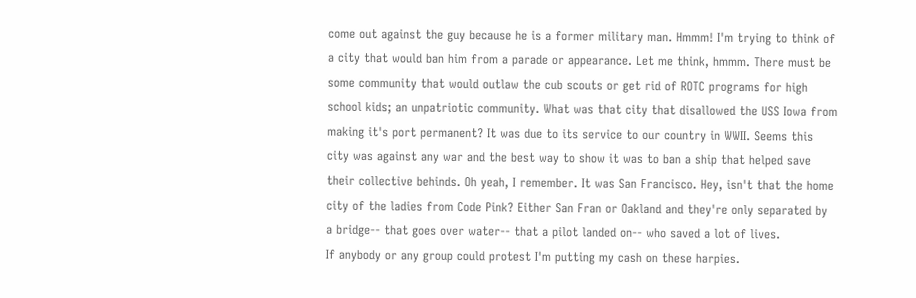come out against the guy because he is a former military man. Hmmm! I'm trying to think of a city that would ban him from a parade or appearance. Let me think, hmmm. There must be some community that would outlaw the cub scouts or get rid of ROTC programs for high school kids; an unpatriotic community. What was that city that disallowed the USS Iowa from making it's port permanent? It was due to its service to our country in WWII. Seems this city was against any war and the best way to show it was to ban a ship that helped save their collective behinds. Oh yeah, I remember. It was San Francisco. Hey, isn't that the home city of the ladies from Code Pink? Either San Fran or Oakland and they're only separated by a bridge-- that goes over water-- that a pilot landed on-- who saved a lot of lives.
If anybody or any group could protest I'm putting my cash on these harpies.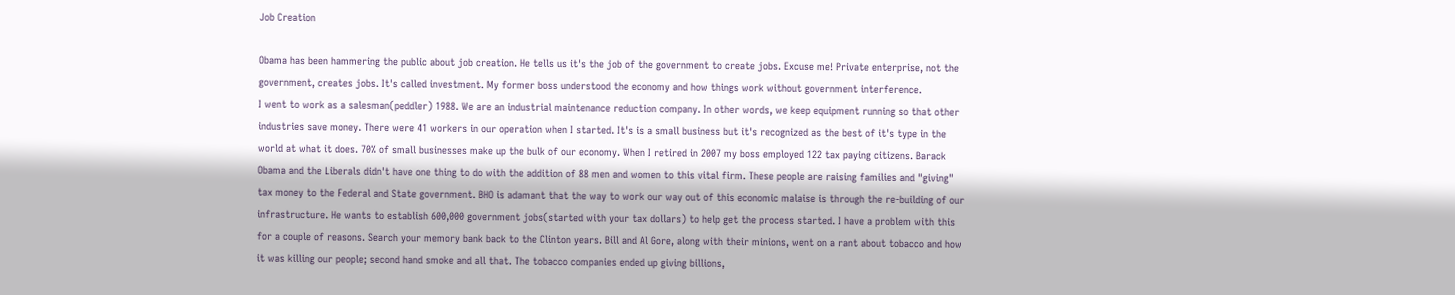Job Creation

Obama has been hammering the public about job creation. He tells us it's the job of the government to create jobs. Excuse me! Private enterprise, not the government, creates jobs. It's called investment. My former boss understood the economy and how things work without government interference.
I went to work as a salesman(peddler) 1988. We are an industrial maintenance reduction company. In other words, we keep equipment running so that other industries save money. There were 41 workers in our operation when I started. It's is a small business but it's recognized as the best of it's type in the world at what it does. 70% of small businesses make up the bulk of our economy. When I retired in 2007 my boss employed 122 tax paying citizens. Barack Obama and the Liberals didn't have one thing to do with the addition of 88 men and women to this vital firm. These people are raising families and "giving" tax money to the Federal and State government. BHO is adamant that the way to work our way out of this economic malaise is through the re-building of our infrastructure. He wants to establish 600,000 government jobs(started with your tax dollars) to help get the process started. I have a problem with this for a couple of reasons. Search your memory bank back to the Clinton years. Bill and Al Gore, along with their minions, went on a rant about tobacco and how it was killing our people; second hand smoke and all that. The tobacco companies ended up giving billions,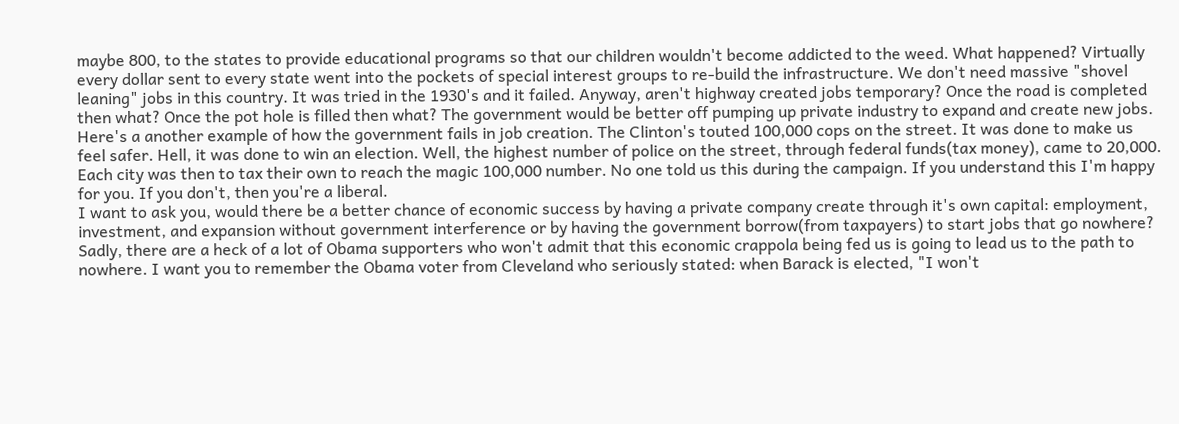maybe 800, to the states to provide educational programs so that our children wouldn't become addicted to the weed. What happened? Virtually every dollar sent to every state went into the pockets of special interest groups to re-build the infrastructure. We don't need massive "shovel leaning" jobs in this country. It was tried in the 1930's and it failed. Anyway, aren't highway created jobs temporary? Once the road is completed then what? Once the pot hole is filled then what? The government would be better off pumping up private industry to expand and create new jobs. Here's a another example of how the government fails in job creation. The Clinton's touted 100,000 cops on the street. It was done to make us feel safer. Hell, it was done to win an election. Well, the highest number of police on the street, through federal funds(tax money), came to 20,000. Each city was then to tax their own to reach the magic 100,000 number. No one told us this during the campaign. If you understand this I'm happy for you. If you don't, then you're a liberal.
I want to ask you, would there be a better chance of economic success by having a private company create through it's own capital: employment, investment, and expansion without government interference or by having the government borrow(from taxpayers) to start jobs that go nowhere?
Sadly, there are a heck of a lot of Obama supporters who won't admit that this economic crappola being fed us is going to lead us to the path to nowhere. I want you to remember the Obama voter from Cleveland who seriously stated: when Barack is elected, "I won't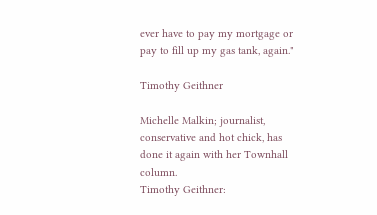ever have to pay my mortgage or pay to fill up my gas tank, again."

Timothy Geithner

Michelle Malkin; journalist, conservative and hot chick, has done it again with her Townhall column.
Timothy Geithner: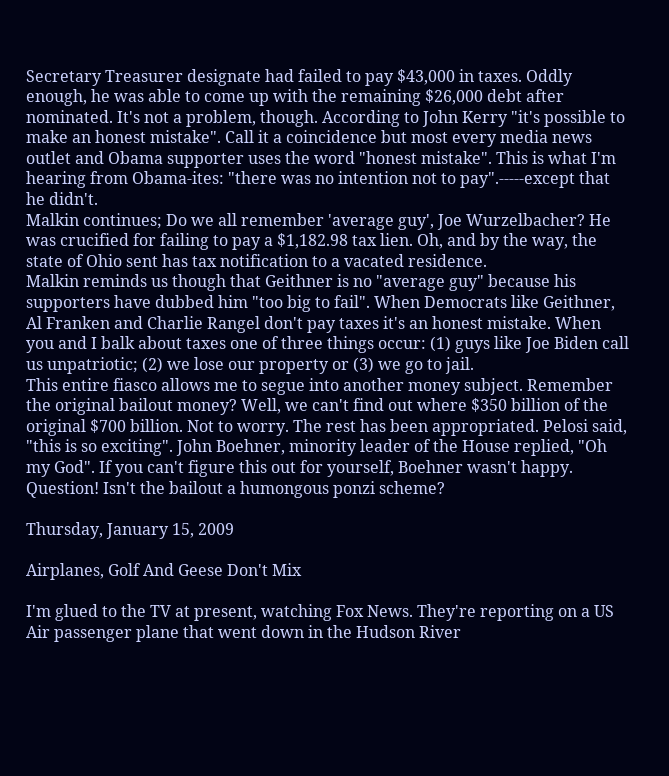Secretary Treasurer designate had failed to pay $43,000 in taxes. Oddly enough, he was able to come up with the remaining $26,000 debt after nominated. It's not a problem, though. According to John Kerry "it's possible to make an honest mistake". Call it a coincidence but most every media news outlet and Obama supporter uses the word "honest mistake". This is what I'm hearing from Obama-ites: "there was no intention not to pay".-----except that he didn't.
Malkin continues; Do we all remember 'average guy', Joe Wurzelbacher? He was crucified for failing to pay a $1,182.98 tax lien. Oh, and by the way, the state of Ohio sent has tax notification to a vacated residence.
Malkin reminds us though that Geithner is no "average guy" because his supporters have dubbed him "too big to fail". When Democrats like Geithner, Al Franken and Charlie Rangel don't pay taxes it's an honest mistake. When you and I balk about taxes one of three things occur: (1) guys like Joe Biden call us unpatriotic; (2) we lose our property or (3) we go to jail.
This entire fiasco allows me to segue into another money subject. Remember the original bailout money? Well, we can't find out where $350 billion of the original $700 billion. Not to worry. The rest has been appropriated. Pelosi said, "this is so exciting". John Boehner, minority leader of the House replied, "Oh my God". If you can't figure this out for yourself, Boehner wasn't happy.
Question! Isn't the bailout a humongous ponzi scheme?

Thursday, January 15, 2009

Airplanes, Golf And Geese Don't Mix

I'm glued to the TV at present, watching Fox News. They're reporting on a US Air passenger plane that went down in the Hudson River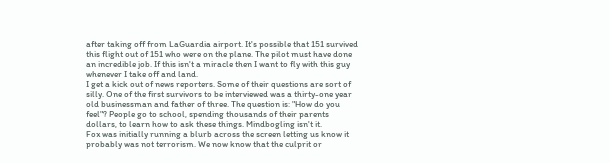after taking off from LaGuardia airport. It's possible that 151 survived this flight out of 151 who were on the plane. The pilot must have done an incredible job. If this isn't a miracle then I want to fly with this guy whenever I take off and land.
I get a kick out of news reporters. Some of their questions are sort of silly. One of the first survivors to be interviewed was a thirty-one year old businessman and father of three. The question is: "How do you feel"? People go to school, spending thousands of their parents dollars, to learn how to ask these things. Mindbogling isn't it.
Fox was initially running a blurb across the screen letting us know it probably was not terrorism. We now know that the culprit or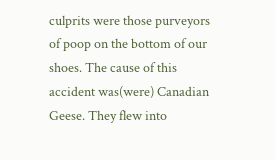culprits were those purveyors of poop on the bottom of our shoes. The cause of this accident was(were) Canadian Geese. They flew into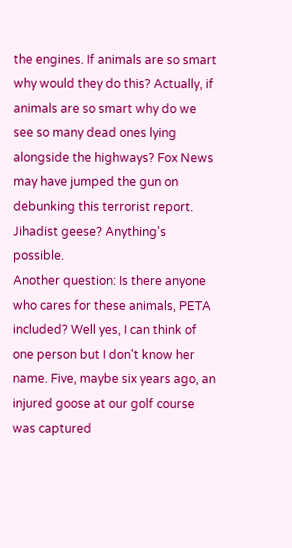the engines. If animals are so smart why would they do this? Actually, if animals are so smart why do we see so many dead ones lying alongside the highways? Fox News may have jumped the gun on debunking this terrorist report. Jihadist geese? Anything's possible.
Another question: Is there anyone who cares for these animals, PETA included? Well yes, I can think of one person but I don't know her name. Five, maybe six years ago, an injured goose at our golf course was captured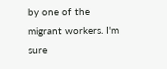by one of the migrant workers. I'm sure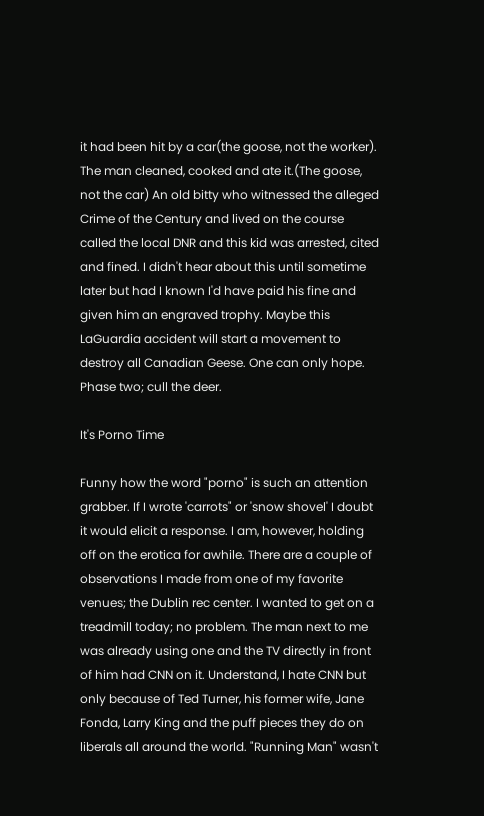it had been hit by a car(the goose, not the worker). The man cleaned, cooked and ate it.(The goose, not the car) An old bitty who witnessed the alleged Crime of the Century and lived on the course called the local DNR and this kid was arrested, cited and fined. I didn't hear about this until sometime later but had I known I'd have paid his fine and given him an engraved trophy. Maybe this LaGuardia accident will start a movement to destroy all Canadian Geese. One can only hope. Phase two; cull the deer.

It's Porno Time

Funny how the word "porno" is such an attention grabber. If I wrote 'carrots" or 'snow shovel' I doubt it would elicit a response. I am, however, holding off on the erotica for awhile. There are a couple of observations I made from one of my favorite venues; the Dublin rec center. I wanted to get on a treadmill today; no problem. The man next to me was already using one and the TV directly in front of him had CNN on it. Understand, I hate CNN but only because of Ted Turner, his former wife, Jane Fonda, Larry King and the puff pieces they do on liberals all around the world. "Running Man" wasn't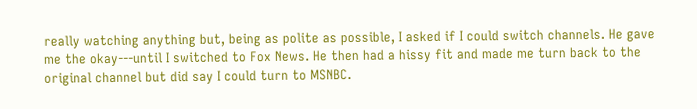really watching anything but, being as polite as possible, I asked if I could switch channels. He gave me the okay---until I switched to Fox News. He then had a hissy fit and made me turn back to the original channel but did say I could turn to MSNBC.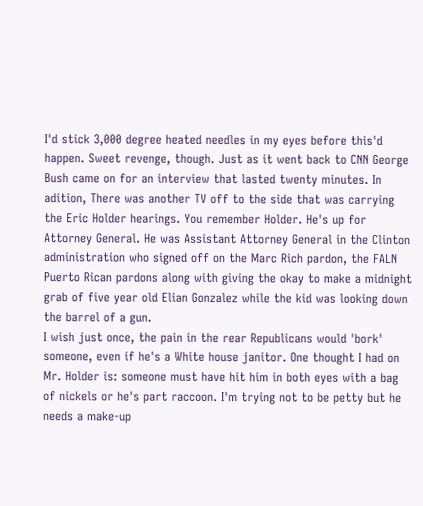I'd stick 3,000 degree heated needles in my eyes before this'd happen. Sweet revenge, though. Just as it went back to CNN George Bush came on for an interview that lasted twenty minutes. In adition, There was another TV off to the side that was carrying the Eric Holder hearings. You remember Holder. He's up for Attorney General. He was Assistant Attorney General in the Clinton administration who signed off on the Marc Rich pardon, the FALN Puerto Rican pardons along with giving the okay to make a midnight grab of five year old Elian Gonzalez while the kid was looking down the barrel of a gun.
I wish just once, the pain in the rear Republicans would 'bork' someone, even if he's a White house janitor. One thought I had on Mr. Holder is: someone must have hit him in both eyes with a bag of nickels or he's part raccoon. I'm trying not to be petty but he needs a make-up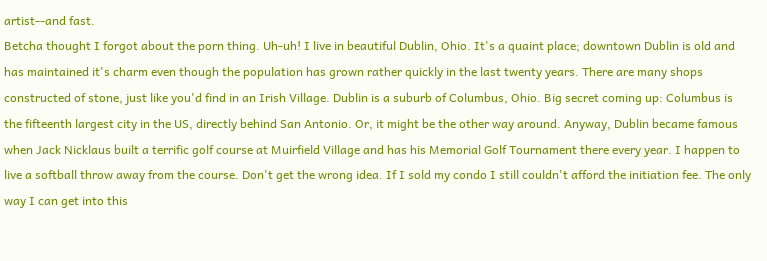artist--and fast.
Betcha thought I forgot about the porn thing. Uh-uh! I live in beautiful Dublin, Ohio. It's a quaint place; downtown Dublin is old and has maintained it's charm even though the population has grown rather quickly in the last twenty years. There are many shops constructed of stone, just like you'd find in an Irish Village. Dublin is a suburb of Columbus, Ohio. Big secret coming up: Columbus is the fifteenth largest city in the US, directly behind San Antonio. Or, it might be the other way around. Anyway, Dublin became famous when Jack Nicklaus built a terrific golf course at Muirfield Village and has his Memorial Golf Tournament there every year. I happen to live a softball throw away from the course. Don't get the wrong idea. If I sold my condo I still couldn't afford the initiation fee. The only way I can get into this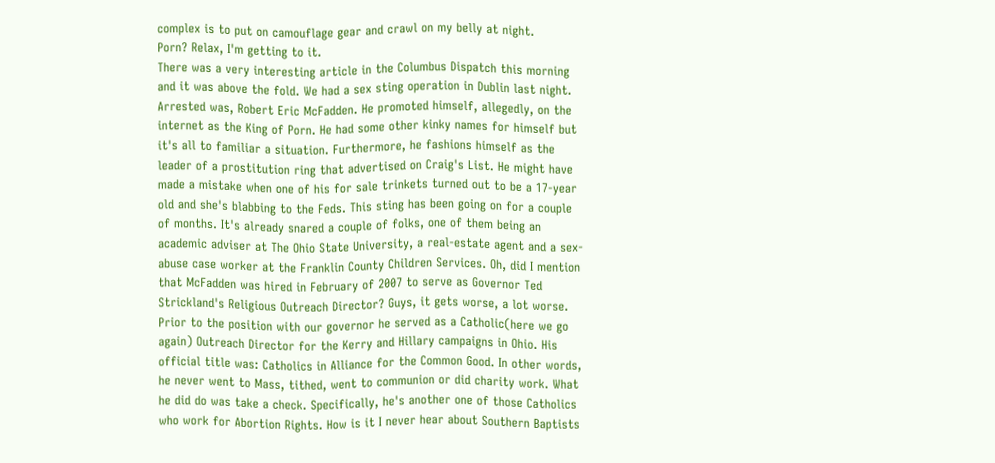complex is to put on camouflage gear and crawl on my belly at night.
Porn? Relax, I'm getting to it.
There was a very interesting article in the Columbus Dispatch this morning and it was above the fold. We had a sex sting operation in Dublin last night. Arrested was, Robert Eric McFadden. He promoted himself, allegedly, on the internet as the King of Porn. He had some other kinky names for himself but it's all to familiar a situation. Furthermore, he fashions himself as the leader of a prostitution ring that advertised on Craig's List. He might have made a mistake when one of his for sale trinkets turned out to be a 17-year old and she's blabbing to the Feds. This sting has been going on for a couple of months. It's already snared a couple of folks, one of them being an academic adviser at The Ohio State University, a real-estate agent and a sex-abuse case worker at the Franklin County Children Services. Oh, did I mention that McFadden was hired in February of 2007 to serve as Governor Ted Strickland's Religious Outreach Director? Guys, it gets worse, a lot worse. Prior to the position with our governor he served as a Catholic(here we go again) Outreach Director for the Kerry and Hillary campaigns in Ohio. His official title was: Catholics in Alliance for the Common Good. In other words, he never went to Mass, tithed, went to communion or did charity work. What he did do was take a check. Specifically, he's another one of those Catholics who work for Abortion Rights. How is it I never hear about Southern Baptists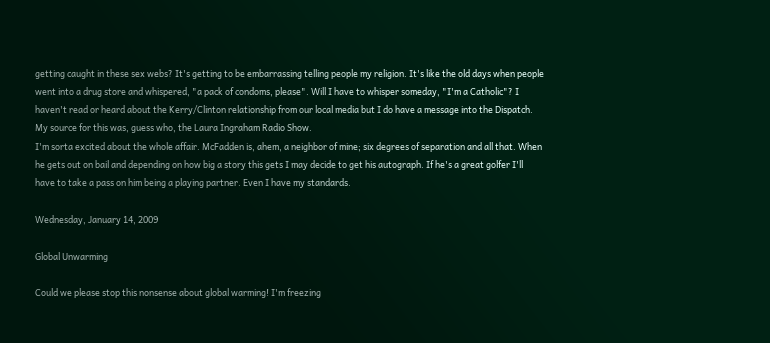getting caught in these sex webs? It's getting to be embarrassing telling people my religion. It's like the old days when people went into a drug store and whispered, "a pack of condoms, please". Will I have to whisper someday, "I'm a Catholic"? I haven't read or heard about the Kerry/Clinton relationship from our local media but I do have a message into the Dispatch. My source for this was, guess who, the Laura Ingraham Radio Show.
I'm sorta excited about the whole affair. McFadden is, ahem, a neighbor of mine; six degrees of separation and all that. When he gets out on bail and depending on how big a story this gets I may decide to get his autograph. If he's a great golfer I'll have to take a pass on him being a playing partner. Even I have my standards.

Wednesday, January 14, 2009

Global Unwarming

Could we please stop this nonsense about global warming! I'm freezing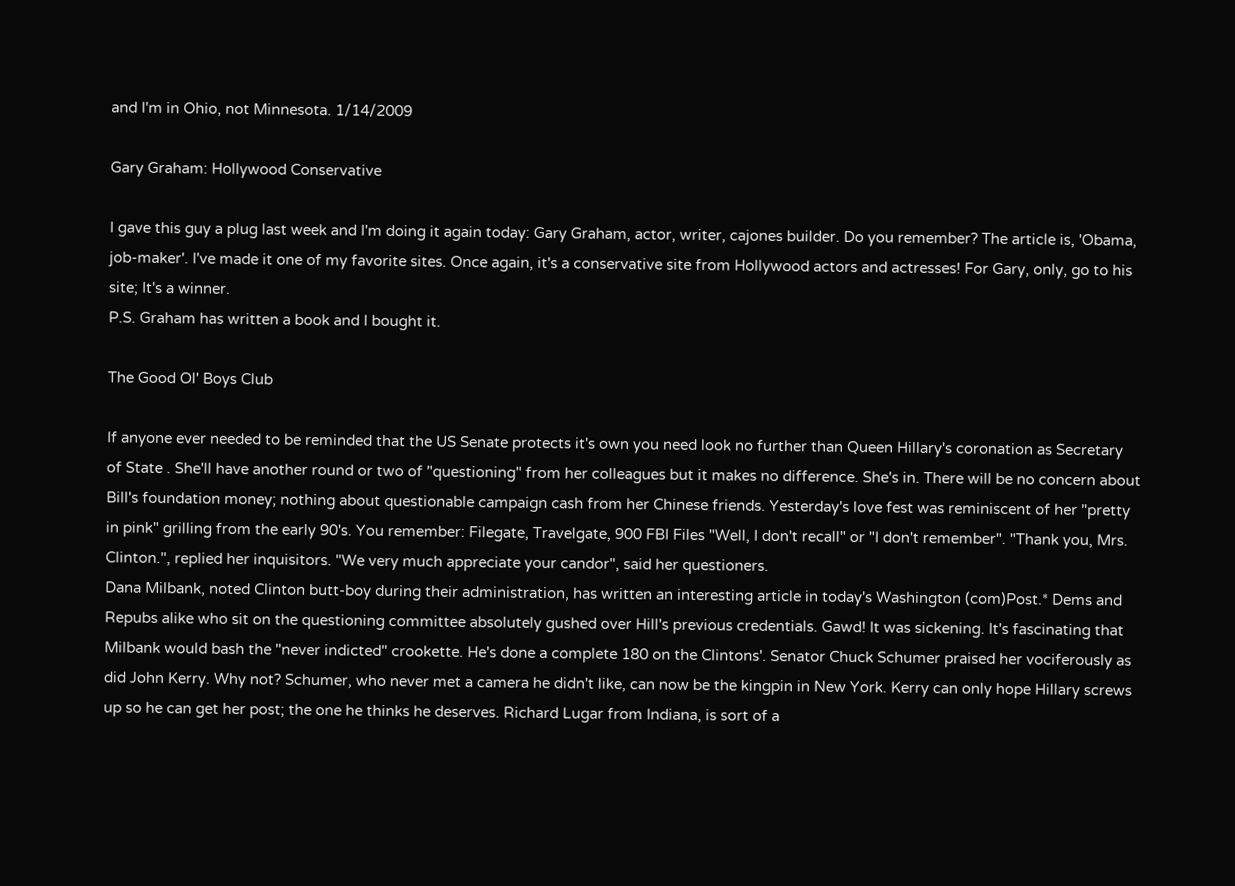and I'm in Ohio, not Minnesota. 1/14/2009

Gary Graham: Hollywood Conservative

I gave this guy a plug last week and I'm doing it again today: Gary Graham, actor, writer, cajones builder. Do you remember? The article is, 'Obama, job-maker'. I've made it one of my favorite sites. Once again, it's a conservative site from Hollywood actors and actresses! For Gary, only, go to his site; It's a winner.
P.S. Graham has written a book and I bought it.

The Good Ol' Boys Club

If anyone ever needed to be reminded that the US Senate protects it's own you need look no further than Queen Hillary's coronation as Secretary of State . She'll have another round or two of "questioning" from her colleagues but it makes no difference. She's in. There will be no concern about Bill's foundation money; nothing about questionable campaign cash from her Chinese friends. Yesterday's love fest was reminiscent of her "pretty in pink" grilling from the early 90's. You remember: Filegate, Travelgate, 900 FBI Files "Well, I don't recall" or "I don't remember". "Thank you, Mrs. Clinton.", replied her inquisitors. "We very much appreciate your candor", said her questioners.
Dana Milbank, noted Clinton butt-boy during their administration, has written an interesting article in today's Washington (com)Post.* Dems and Repubs alike who sit on the questioning committee absolutely gushed over Hill's previous credentials. Gawd! It was sickening. It's fascinating that Milbank would bash the "never indicted" crookette. He's done a complete 180 on the Clintons'. Senator Chuck Schumer praised her vociferously as did John Kerry. Why not? Schumer, who never met a camera he didn't like, can now be the kingpin in New York. Kerry can only hope Hillary screws up so he can get her post; the one he thinks he deserves. Richard Lugar from Indiana, is sort of a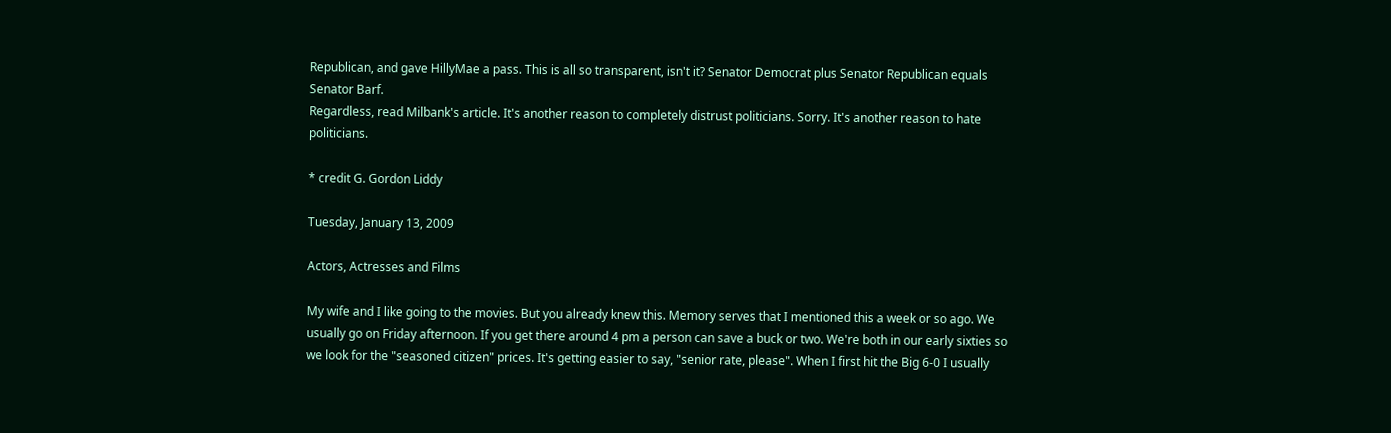Republican, and gave HillyMae a pass. This is all so transparent, isn't it? Senator Democrat plus Senator Republican equals Senator Barf.
Regardless, read Milbank's article. It's another reason to completely distrust politicians. Sorry. It's another reason to hate politicians.

* credit G. Gordon Liddy

Tuesday, January 13, 2009

Actors, Actresses and Films

My wife and I like going to the movies. But you already knew this. Memory serves that I mentioned this a week or so ago. We usually go on Friday afternoon. If you get there around 4 pm a person can save a buck or two. We're both in our early sixties so we look for the "seasoned citizen" prices. It's getting easier to say, "senior rate, please". When I first hit the Big 6-0 I usually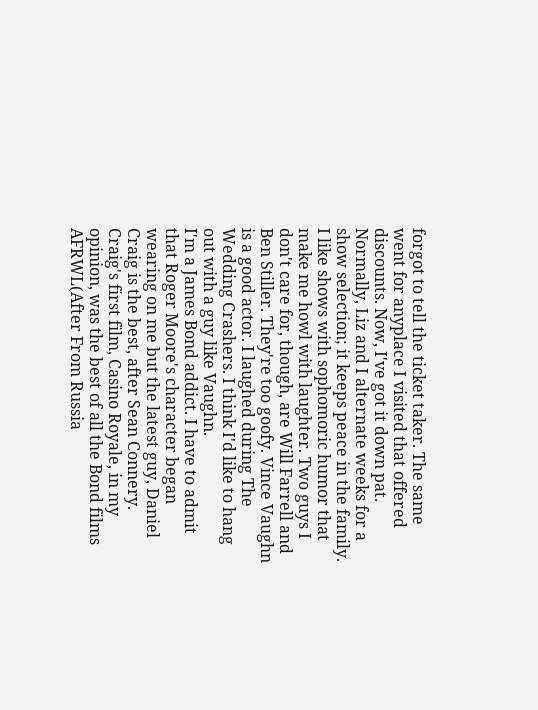forgot to tell the ticket taker. The same went for anyplace I visited that offered discounts. Now, I've got it down pat. Normally, Liz and I alternate weeks for a show selection; it keeps peace in the family. I like shows with sophomoric humor that make me howl with laughter. Two guys I don't care for, though, are Will Farrell and Ben Stiller. They're too goofy. Vince Vaughn is a good actor. I laughed during The Wedding Crashers. I think I'd like to hang out with a guy like Vaughn.
I'm a James Bond addict. I have to admit that Roger Moore's character began wearing on me but the latest guy, Daniel Craig is the best, after Sean Connery. Craig's first film, Casino Royale, in my opinion, was the best of all the Bond films AFRWL(After From Russia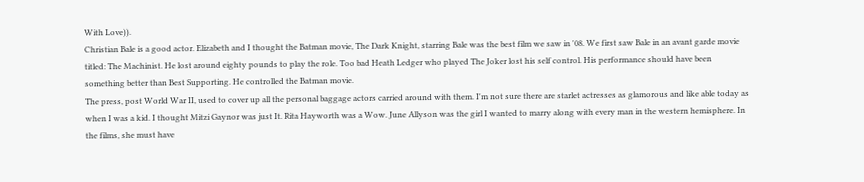With Love)).
Christian Bale is a good actor. Elizabeth and I thought the Batman movie, The Dark Knight, starring Bale was the best film we saw in '08. We first saw Bale in an avant garde movie titled: The Machinist. He lost around eighty pounds to play the role. Too bad Heath Ledger who played The Joker lost his self control. His performance should have been something better than Best Supporting. He controlled the Batman movie.
The press, post World War II, used to cover up all the personal baggage actors carried around with them. I'm not sure there are starlet actresses as glamorous and like able today as when I was a kid. I thought Mitzi Gaynor was just It. Rita Hayworth was a Wow. June Allyson was the girl I wanted to marry along with every man in the western hemisphere. In the films, she must have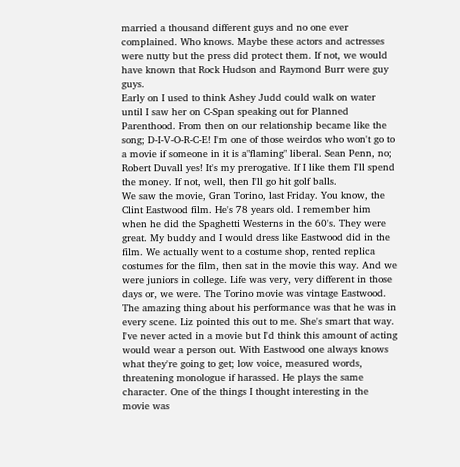married a thousand different guys and no one ever complained. Who knows. Maybe these actors and actresses were nutty but the press did protect them. If not, we would have known that Rock Hudson and Raymond Burr were guy guys.
Early on I used to think Ashey Judd could walk on water until I saw her on C-Span speaking out for Planned Parenthood. From then on our relationship became like the song; D-I-V-O-R-C-E! I'm one of those weirdos who won't go to a movie if someone in it is a"flaming" liberal. Sean Penn, no; Robert Duvall yes! It's my prerogative. If I like them I'll spend the money. If not, well, then I'll go hit golf balls.
We saw the movie, Gran Torino, last Friday. You know, the Clint Eastwood film. He's 78 years old. I remember him when he did the Spaghetti Westerns in the 60's. They were great. My buddy and I would dress like Eastwood did in the film. We actually went to a costume shop, rented replica costumes for the film, then sat in the movie this way. And we were juniors in college. Life was very, very different in those days or, we were. The Torino movie was vintage Eastwood. The amazing thing about his performance was that he was in every scene. Liz pointed this out to me. She's smart that way. I've never acted in a movie but I'd think this amount of acting would wear a person out. With Eastwood one always knows what they're going to get; low voice, measured words, threatening monologue if harassed. He plays the same character. One of the things I thought interesting in the movie was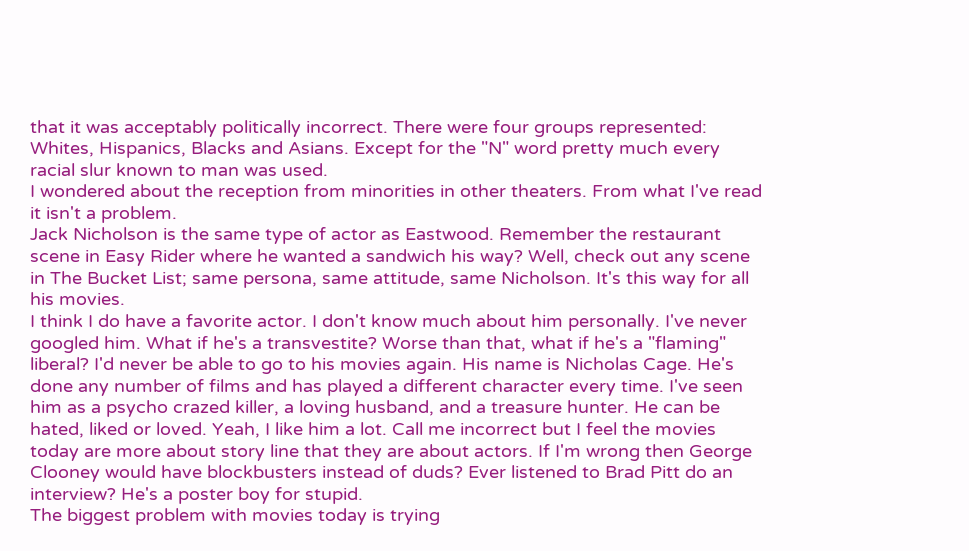that it was acceptably politically incorrect. There were four groups represented: Whites, Hispanics, Blacks and Asians. Except for the "N" word pretty much every racial slur known to man was used.
I wondered about the reception from minorities in other theaters. From what I've read it isn't a problem.
Jack Nicholson is the same type of actor as Eastwood. Remember the restaurant scene in Easy Rider where he wanted a sandwich his way? Well, check out any scene in The Bucket List; same persona, same attitude, same Nicholson. It's this way for all his movies.
I think I do have a favorite actor. I don't know much about him personally. I've never googled him. What if he's a transvestite? Worse than that, what if he's a "flaming" liberal? I'd never be able to go to his movies again. His name is Nicholas Cage. He's done any number of films and has played a different character every time. I've seen him as a psycho crazed killer, a loving husband, and a treasure hunter. He can be hated, liked or loved. Yeah, I like him a lot. Call me incorrect but I feel the movies today are more about story line that they are about actors. If I'm wrong then George Clooney would have blockbusters instead of duds? Ever listened to Brad Pitt do an interview? He's a poster boy for stupid.
The biggest problem with movies today is trying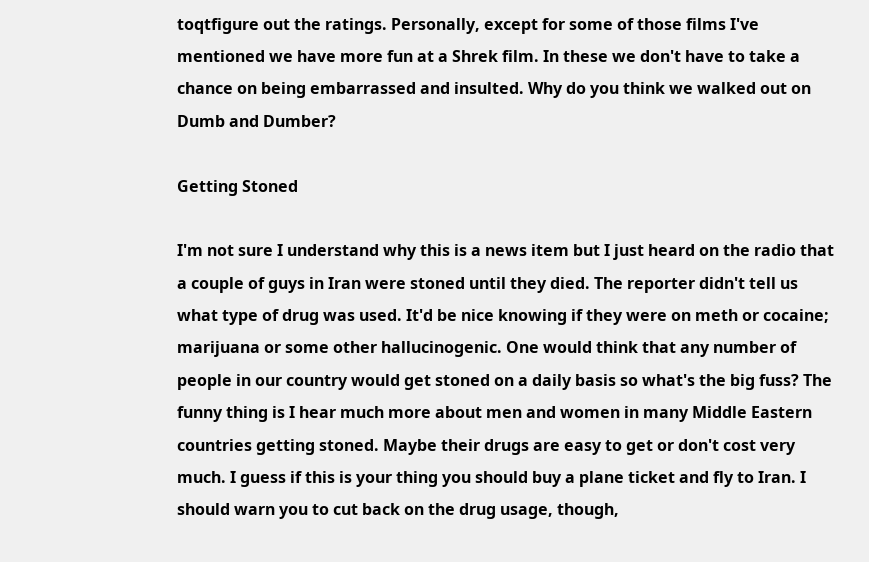toqtfigure out the ratings. Personally, except for some of those films I've mentioned we have more fun at a Shrek film. In these we don't have to take a chance on being embarrassed and insulted. Why do you think we walked out on Dumb and Dumber?

Getting Stoned

I'm not sure I understand why this is a news item but I just heard on the radio that a couple of guys in Iran were stoned until they died. The reporter didn't tell us what type of drug was used. It'd be nice knowing if they were on meth or cocaine; marijuana or some other hallucinogenic. One would think that any number of people in our country would get stoned on a daily basis so what's the big fuss? The funny thing is I hear much more about men and women in many Middle Eastern countries getting stoned. Maybe their drugs are easy to get or don't cost very much. I guess if this is your thing you should buy a plane ticket and fly to Iran. I should warn you to cut back on the drug usage, though,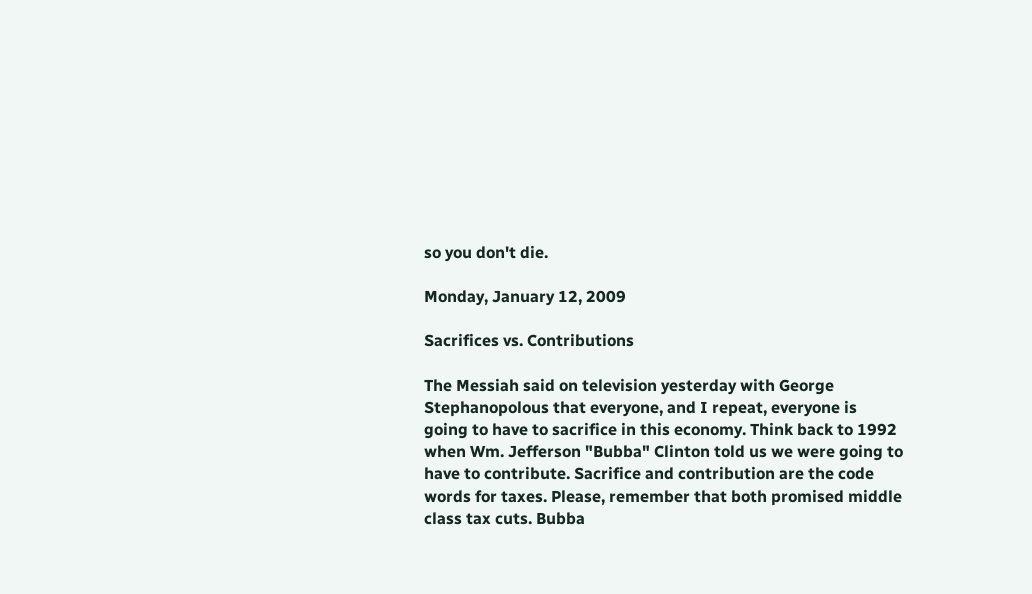so you don't die.

Monday, January 12, 2009

Sacrifices vs. Contributions

The Messiah said on television yesterday with George Stephanopolous that everyone, and I repeat, everyone is going to have to sacrifice in this economy. Think back to 1992 when Wm. Jefferson "Bubba" Clinton told us we were going to have to contribute. Sacrifice and contribution are the code words for taxes. Please, remember that both promised middle class tax cuts. Bubba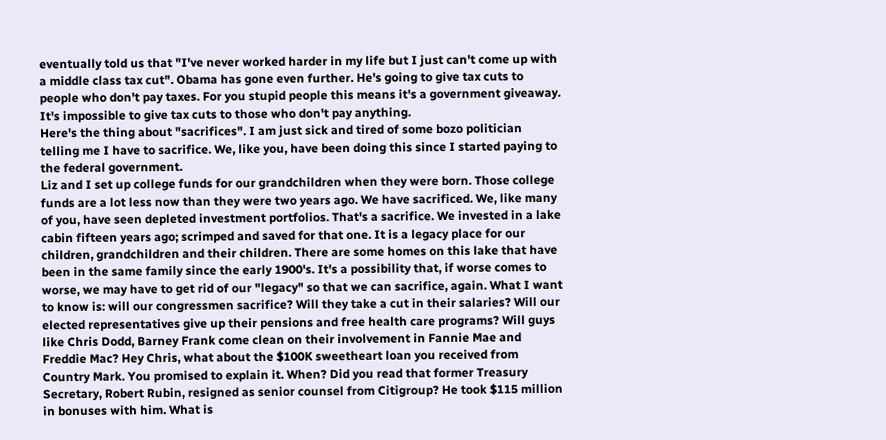eventually told us that "I've never worked harder in my life but I just can't come up with a middle class tax cut". Obama has gone even further. He's going to give tax cuts to people who don't pay taxes. For you stupid people this means it's a government giveaway. It's impossible to give tax cuts to those who don't pay anything.
Here's the thing about "sacrifices". I am just sick and tired of some bozo politician telling me I have to sacrifice. We, like you, have been doing this since I started paying to the federal government.
Liz and I set up college funds for our grandchildren when they were born. Those college funds are a lot less now than they were two years ago. We have sacrificed. We, like many of you, have seen depleted investment portfolios. That's a sacrifice. We invested in a lake cabin fifteen years ago; scrimped and saved for that one. It is a legacy place for our children, grandchildren and their children. There are some homes on this lake that have been in the same family since the early 1900's. It's a possibility that, if worse comes to worse, we may have to get rid of our "legacy" so that we can sacrifice, again. What I want to know is: will our congressmen sacrifice? Will they take a cut in their salaries? Will our elected representatives give up their pensions and free health care programs? Will guys like Chris Dodd, Barney Frank come clean on their involvement in Fannie Mae and Freddie Mac? Hey Chris, what about the $100K sweetheart loan you received from Country Mark. You promised to explain it. When? Did you read that former Treasury Secretary, Robert Rubin, resigned as senior counsel from Citigroup? He took $115 million in bonuses with him. What is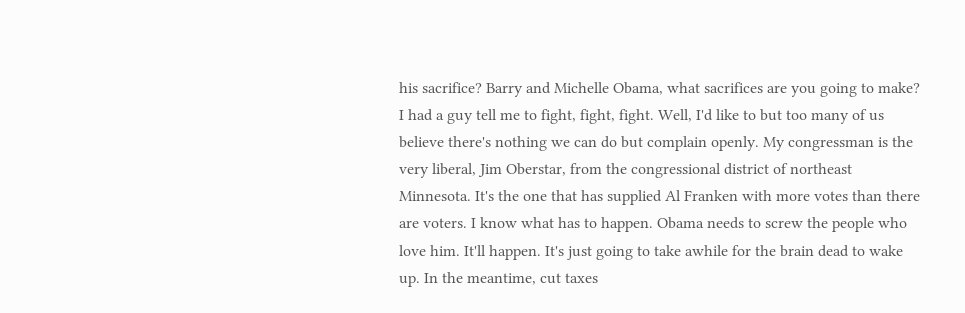his sacrifice? Barry and Michelle Obama, what sacrifices are you going to make? I had a guy tell me to fight, fight, fight. Well, I'd like to but too many of us believe there's nothing we can do but complain openly. My congressman is the very liberal, Jim Oberstar, from the congressional district of northeast Minnesota. It's the one that has supplied Al Franken with more votes than there are voters. I know what has to happen. Obama needs to screw the people who love him. It'll happen. It's just going to take awhile for the brain dead to wake up. In the meantime, cut taxes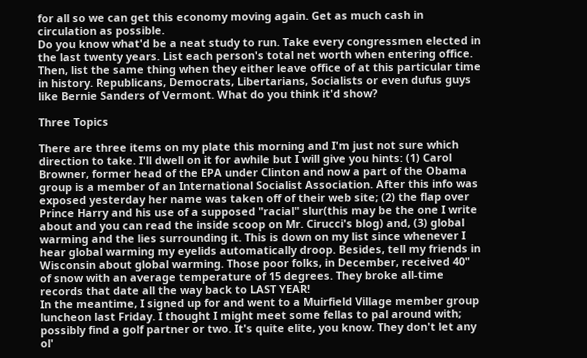for all so we can get this economy moving again. Get as much cash in circulation as possible.
Do you know what'd be a neat study to run. Take every congressmen elected in the last twenty years. List each person's total net worth when entering office. Then, list the same thing when they either leave office of at this particular time in history. Republicans, Democrats, Libertarians, Socialists or even dufus guys like Bernie Sanders of Vermont. What do you think it'd show?

Three Topics

There are three items on my plate this morning and I'm just not sure which direction to take. I'll dwell on it for awhile but I will give you hints: (1) Carol Browner, former head of the EPA under Clinton and now a part of the Obama group is a member of an International Socialist Association. After this info was exposed yesterday her name was taken off of their web site; (2) the flap over Prince Harry and his use of a supposed "racial" slur(this may be the one I write about and you can read the inside scoop on Mr. Cirucci's blog) and, (3) global warming and the lies surrounding it. This is down on my list since whenever I hear global warming my eyelids automatically droop. Besides, tell my friends in Wisconsin about global warming. Those poor folks, in December, received 40" of snow with an average temperature of 15 degrees. They broke all-time records that date all the way back to LAST YEAR!
In the meantime, I signed up for and went to a Muirfield Village member group luncheon last Friday. I thought I might meet some fellas to pal around with; possibly find a golf partner or two. It's quite elite, you know. They don't let any ol'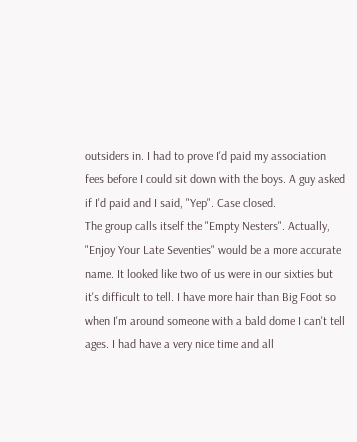outsiders in. I had to prove I'd paid my association fees before I could sit down with the boys. A guy asked if I'd paid and I said, "Yep". Case closed.
The group calls itself the "Empty Nesters". Actually, "Enjoy Your Late Seventies" would be a more accurate name. It looked like two of us were in our sixties but it's difficult to tell. I have more hair than Big Foot so when I'm around someone with a bald dome I can't tell ages. I had have a very nice time and all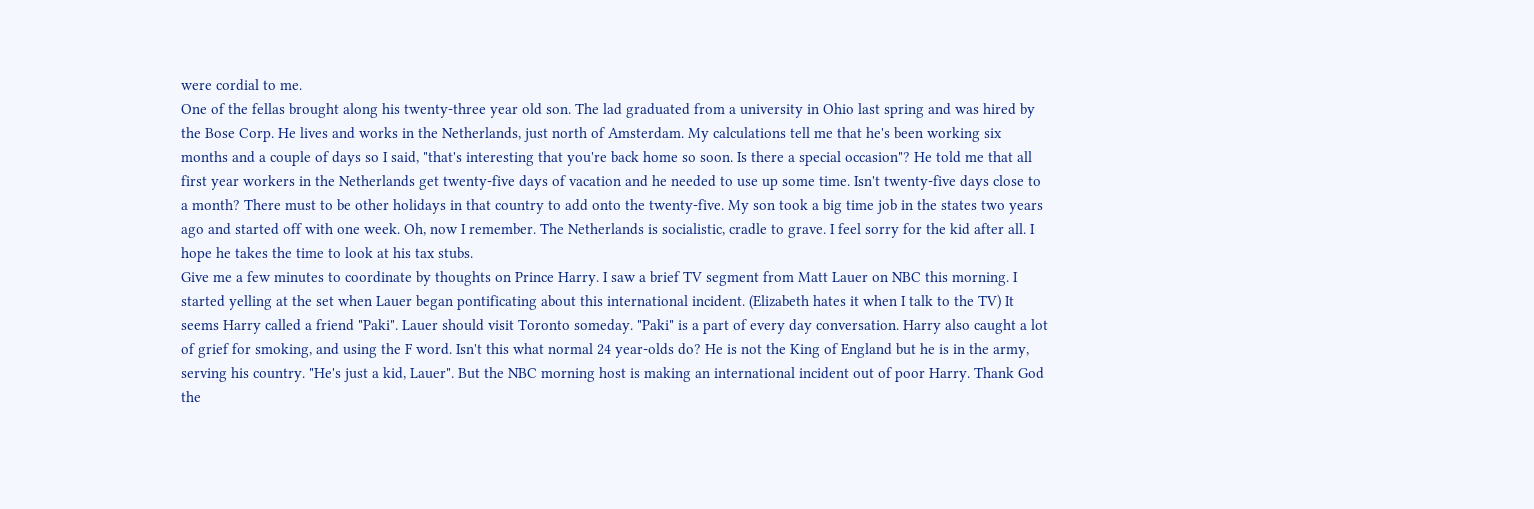were cordial to me.
One of the fellas brought along his twenty-three year old son. The lad graduated from a university in Ohio last spring and was hired by the Bose Corp. He lives and works in the Netherlands, just north of Amsterdam. My calculations tell me that he's been working six months and a couple of days so I said, "that's interesting that you're back home so soon. Is there a special occasion"? He told me that all first year workers in the Netherlands get twenty-five days of vacation and he needed to use up some time. Isn't twenty-five days close to a month? There must to be other holidays in that country to add onto the twenty-five. My son took a big time job in the states two years ago and started off with one week. Oh, now I remember. The Netherlands is socialistic, cradle to grave. I feel sorry for the kid after all. I hope he takes the time to look at his tax stubs.
Give me a few minutes to coordinate by thoughts on Prince Harry. I saw a brief TV segment from Matt Lauer on NBC this morning. I started yelling at the set when Lauer began pontificating about this international incident. (Elizabeth hates it when I talk to the TV) It seems Harry called a friend "Paki". Lauer should visit Toronto someday. "Paki" is a part of every day conversation. Harry also caught a lot of grief for smoking, and using the F word. Isn't this what normal 24 year-olds do? He is not the King of England but he is in the army, serving his country. "He's just a kid, Lauer". But the NBC morning host is making an international incident out of poor Harry. Thank God the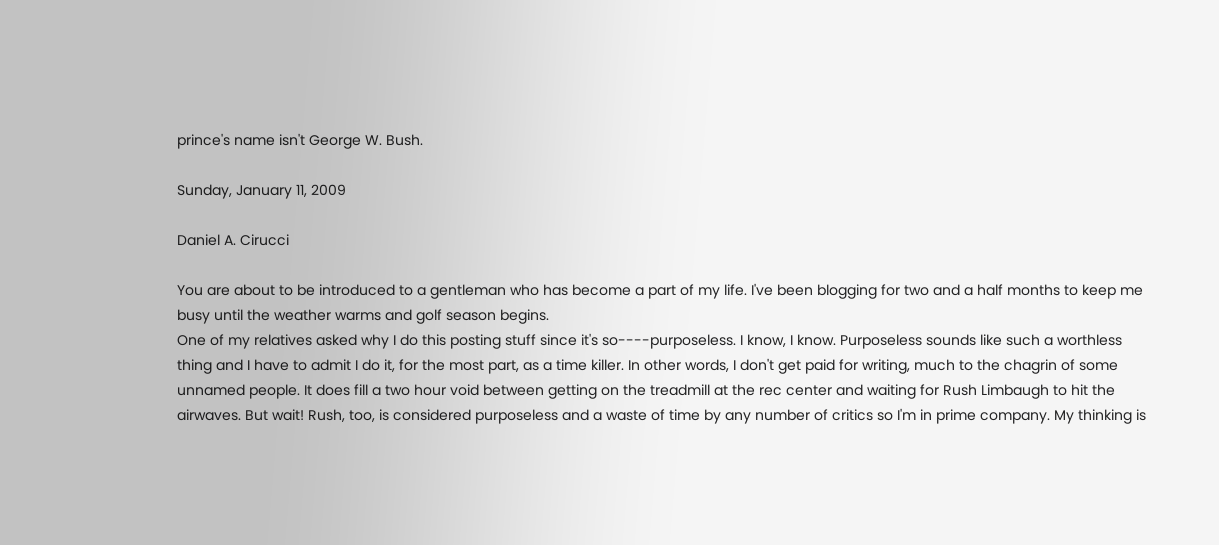prince's name isn't George W. Bush.

Sunday, January 11, 2009

Daniel A. Cirucci

You are about to be introduced to a gentleman who has become a part of my life. I've been blogging for two and a half months to keep me busy until the weather warms and golf season begins.
One of my relatives asked why I do this posting stuff since it's so----purposeless. I know, I know. Purposeless sounds like such a worthless thing and I have to admit I do it, for the most part, as a time killer. In other words, I don't get paid for writing, much to the chagrin of some unnamed people. It does fill a two hour void between getting on the treadmill at the rec center and waiting for Rush Limbaugh to hit the airwaves. But wait! Rush, too, is considered purposeless and a waste of time by any number of critics so I'm in prime company. My thinking is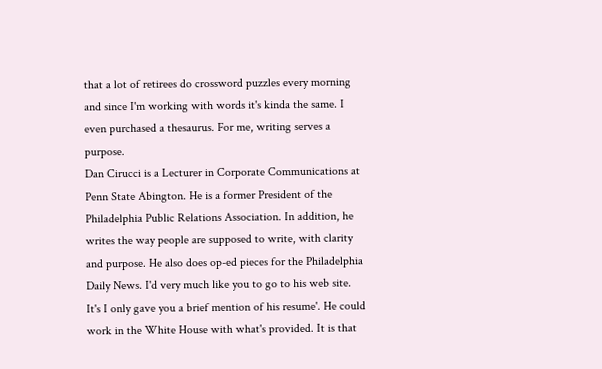that a lot of retirees do crossword puzzles every morning and since I'm working with words it's kinda the same. I even purchased a thesaurus. For me, writing serves a purpose.
Dan Cirucci is a Lecturer in Corporate Communications at Penn State Abington. He is a former President of the Philadelphia Public Relations Association. In addition, he writes the way people are supposed to write, with clarity and purpose. He also does op-ed pieces for the Philadelphia Daily News. I'd very much like you to go to his web site. It's I only gave you a brief mention of his resume'. He could work in the White House with what's provided. It is that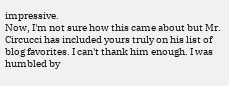impressive.
Now, I'm not sure how this came about but Mr. Circucci has included yours truly on his list of blog favorites. I can't thank him enough. I was humbled by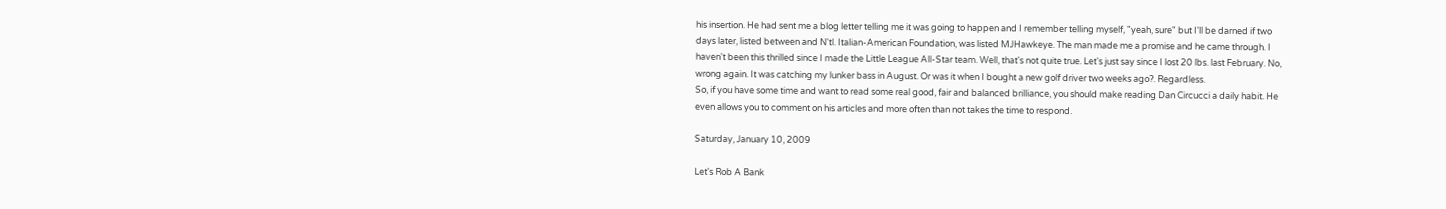his insertion. He had sent me a blog letter telling me it was going to happen and I remember telling myself, "yeah, sure" but I'll be darned if two days later, listed between and N'tl. Italian-American Foundation, was listed MJHawkeye. The man made me a promise and he came through. I haven't been this thrilled since I made the Little League All-Star team. Well, that's not quite true. Let's just say since I lost 20 lbs. last February. No, wrong again. It was catching my lunker bass in August. Or was it when I bought a new golf driver two weeks ago?. Regardless.
So, if you have some time and want to read some real good, fair and balanced brilliance, you should make reading Dan Circucci a daily habit. He even allows you to comment on his articles and more often than not takes the time to respond.

Saturday, January 10, 2009

Let's Rob A Bank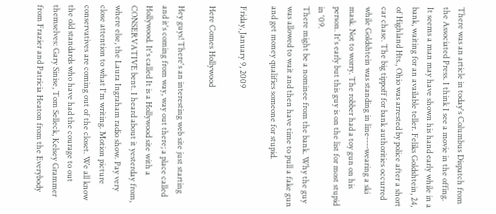There was an article in today's Columbus Dispatch from the Associated Press. I think I see a movie in the offing. It seems a man may have shown his hand early while in a bank, waiting for an available teller. Feliks Goldshtein, 24, of Highland Hts., Ohio was arrested by police after a short car chase. The big tippoff for bank authorities occurred while Goldshtein was standing in line----wearing a ski mask. Not to worry. The robber had a toy gun on his person. It's early but this guy is on the list for most stupid in '09.
There might be a nominee from the bank. Why the guy was allowed to wait and then have time to pull a fake gun and get money qualifies someone for stupid.

Friday, January 9, 2009

Here Comes Hollywood

Hey guys! There's an interesting web site just starting and it's coming from way, way out there; a place called Hollywood. It's called It is a Hollywood site with a CONSERVATIVE bent. I heard about it yesterday from, where else, the Laura Ingraham radio show. Pay very close attention to what I'm writing. Motion picture conservatives are coming out of the closet. We all know the old standards who have had the courage to out themselves: Gary Sinise, Tom Selleck, Kelsey Grammer from Frazier and Patricia Heaton from the Everybody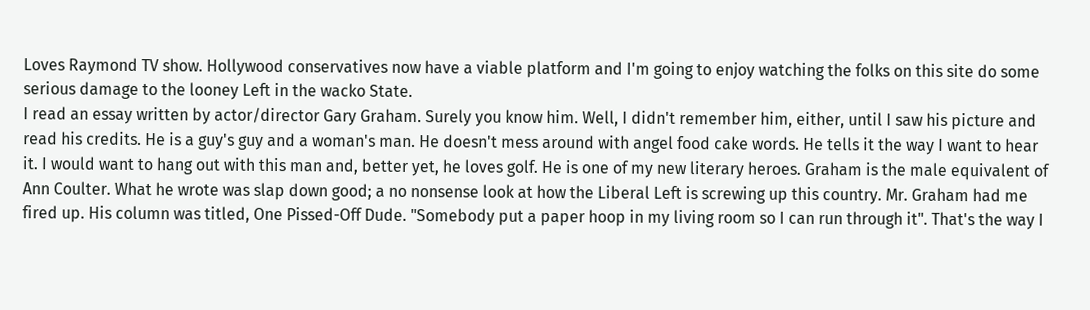Loves Raymond TV show. Hollywood conservatives now have a viable platform and I'm going to enjoy watching the folks on this site do some serious damage to the looney Left in the wacko State.
I read an essay written by actor/director Gary Graham. Surely you know him. Well, I didn't remember him, either, until I saw his picture and read his credits. He is a guy's guy and a woman's man. He doesn't mess around with angel food cake words. He tells it the way I want to hear it. I would want to hang out with this man and, better yet, he loves golf. He is one of my new literary heroes. Graham is the male equivalent of Ann Coulter. What he wrote was slap down good; a no nonsense look at how the Liberal Left is screwing up this country. Mr. Graham had me fired up. His column was titled, One Pissed-Off Dude. "Somebody put a paper hoop in my living room so I can run through it". That's the way I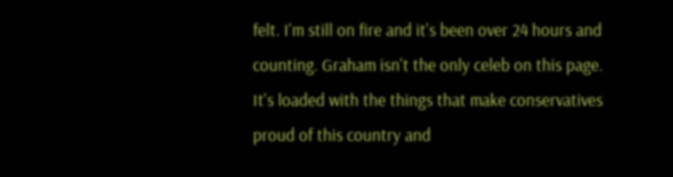felt. I'm still on fire and it's been over 24 hours and counting. Graham isn't the only celeb on this page. It's loaded with the things that make conservatives proud of this country and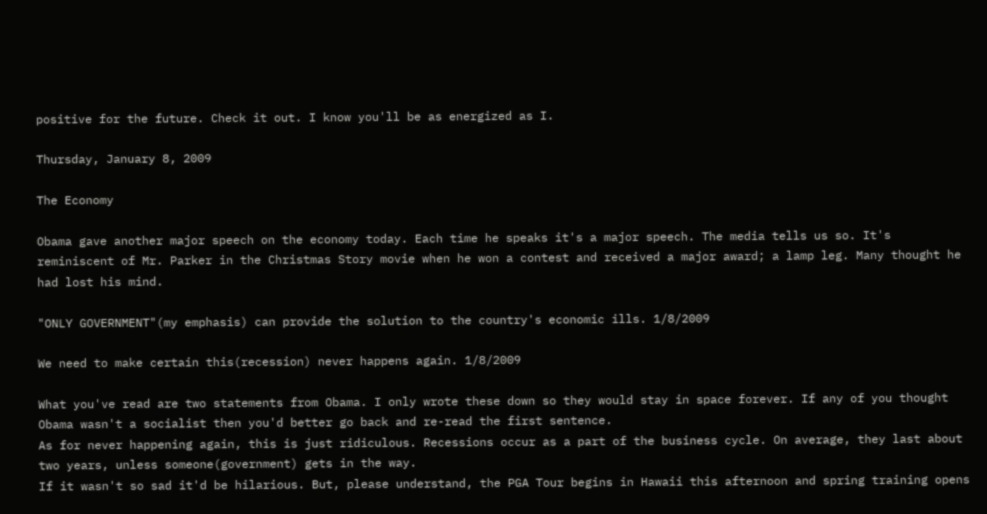positive for the future. Check it out. I know you'll be as energized as I.

Thursday, January 8, 2009

The Economy

Obama gave another major speech on the economy today. Each time he speaks it's a major speech. The media tells us so. It's reminiscent of Mr. Parker in the Christmas Story movie when he won a contest and received a major award; a lamp leg. Many thought he had lost his mind.

"ONLY GOVERNMENT"(my emphasis) can provide the solution to the country's economic ills. 1/8/2009

We need to make certain this(recession) never happens again. 1/8/2009

What you've read are two statements from Obama. I only wrote these down so they would stay in space forever. If any of you thought Obama wasn't a socialist then you'd better go back and re-read the first sentence.
As for never happening again, this is just ridiculous. Recessions occur as a part of the business cycle. On average, they last about two years, unless someone(government) gets in the way.
If it wasn't so sad it'd be hilarious. But, please understand, the PGA Tour begins in Hawaii this afternoon and spring training opens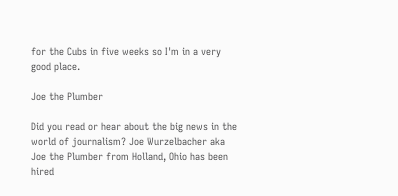for the Cubs in five weeks so I'm in a very good place.

Joe the Plumber

Did you read or hear about the big news in the world of journalism? Joe Wurzelbacher aka Joe the Plumber from Holland, Ohio has been hired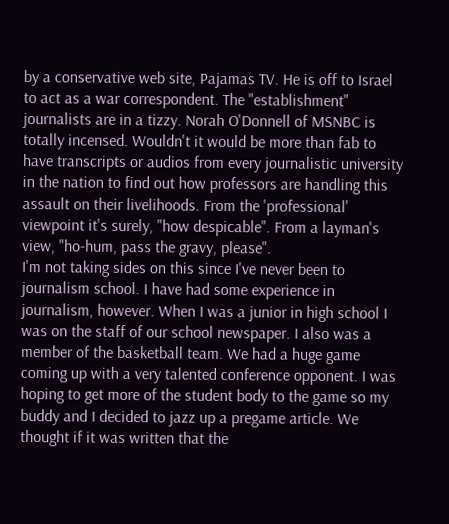by a conservative web site, Pajamas TV. He is off to Israel to act as a war correspondent. The "establishment" journalists are in a tizzy. Norah O'Donnell of MSNBC is totally incensed. Wouldn't it would be more than fab to have transcripts or audios from every journalistic university in the nation to find out how professors are handling this assault on their livelihoods. From the 'professional' viewpoint it's surely, "how despicable". From a layman's view, "ho-hum, pass the gravy, please".
I'm not taking sides on this since I've never been to journalism school. I have had some experience in journalism, however. When I was a junior in high school I was on the staff of our school newspaper. I also was a member of the basketball team. We had a huge game coming up with a very talented conference opponent. I was hoping to get more of the student body to the game so my buddy and I decided to jazz up a pregame article. We thought if it was written that the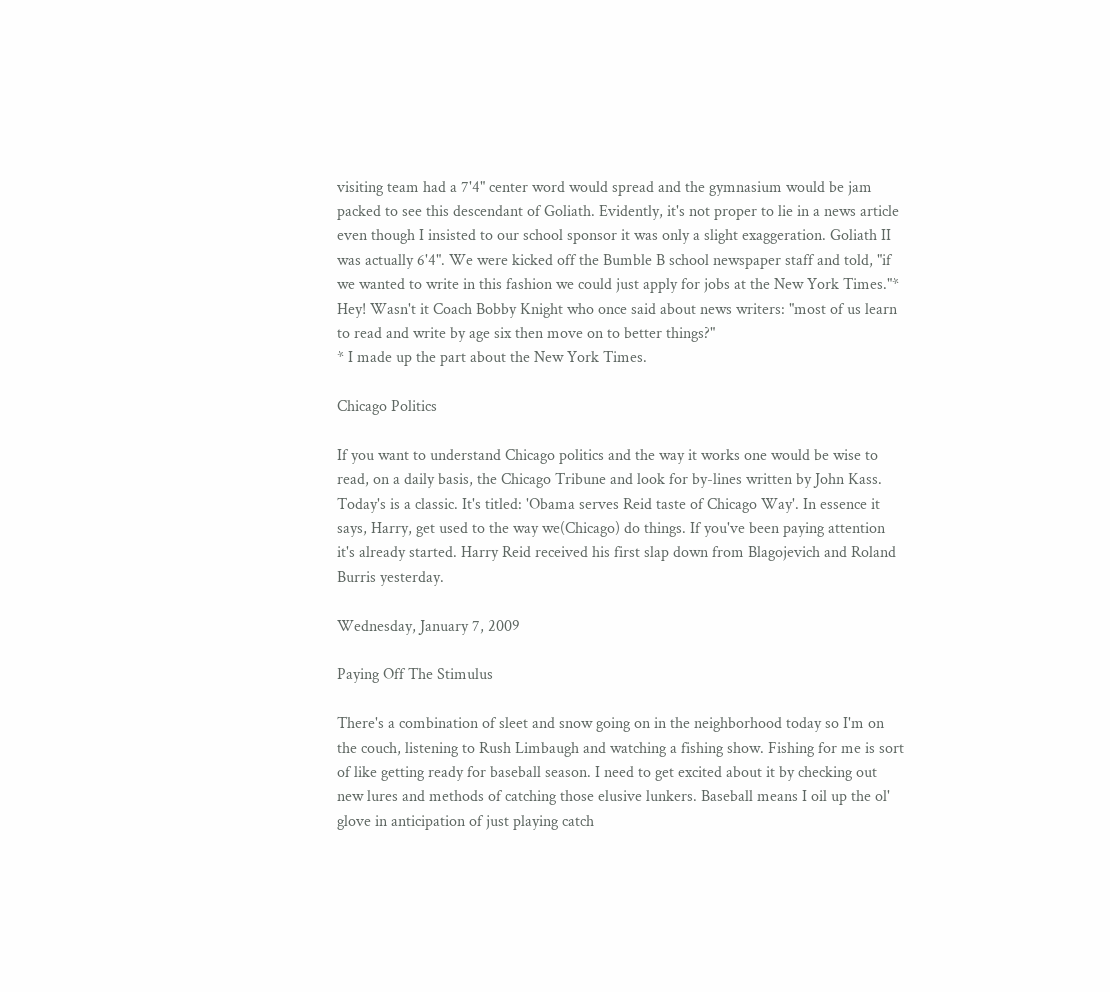visiting team had a 7'4" center word would spread and the gymnasium would be jam packed to see this descendant of Goliath. Evidently, it's not proper to lie in a news article even though I insisted to our school sponsor it was only a slight exaggeration. Goliath II was actually 6'4". We were kicked off the Bumble B school newspaper staff and told, "if we wanted to write in this fashion we could just apply for jobs at the New York Times."*
Hey! Wasn't it Coach Bobby Knight who once said about news writers: "most of us learn to read and write by age six then move on to better things?"
* I made up the part about the New York Times.

Chicago Politics

If you want to understand Chicago politics and the way it works one would be wise to read, on a daily basis, the Chicago Tribune and look for by-lines written by John Kass. Today's is a classic. It's titled: 'Obama serves Reid taste of Chicago Way'. In essence it says, Harry, get used to the way we(Chicago) do things. If you've been paying attention it's already started. Harry Reid received his first slap down from Blagojevich and Roland Burris yesterday.

Wednesday, January 7, 2009

Paying Off The Stimulus

There's a combination of sleet and snow going on in the neighborhood today so I'm on the couch, listening to Rush Limbaugh and watching a fishing show. Fishing for me is sort of like getting ready for baseball season. I need to get excited about it by checking out new lures and methods of catching those elusive lunkers. Baseball means I oil up the ol' glove in anticipation of just playing catch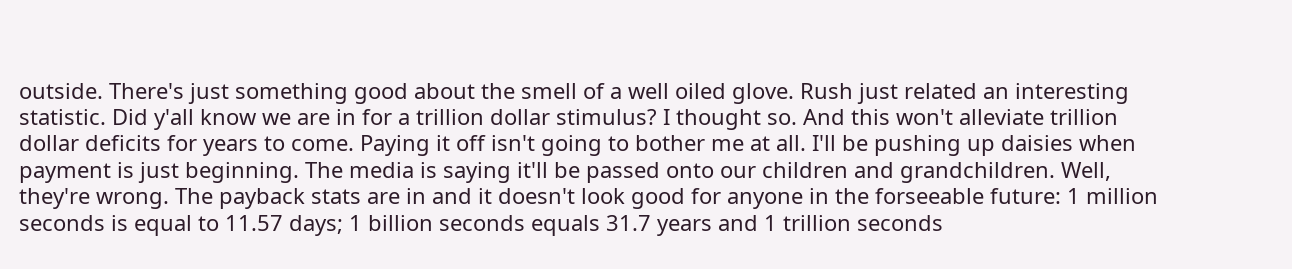outside. There's just something good about the smell of a well oiled glove. Rush just related an interesting statistic. Did y'all know we are in for a trillion dollar stimulus? I thought so. And this won't alleviate trillion dollar deficits for years to come. Paying it off isn't going to bother me at all. I'll be pushing up daisies when payment is just beginning. The media is saying it'll be passed onto our children and grandchildren. Well, they're wrong. The payback stats are in and it doesn't look good for anyone in the forseeable future: 1 million seconds is equal to 11.57 days; 1 billion seconds equals 31.7 years and 1 trillion seconds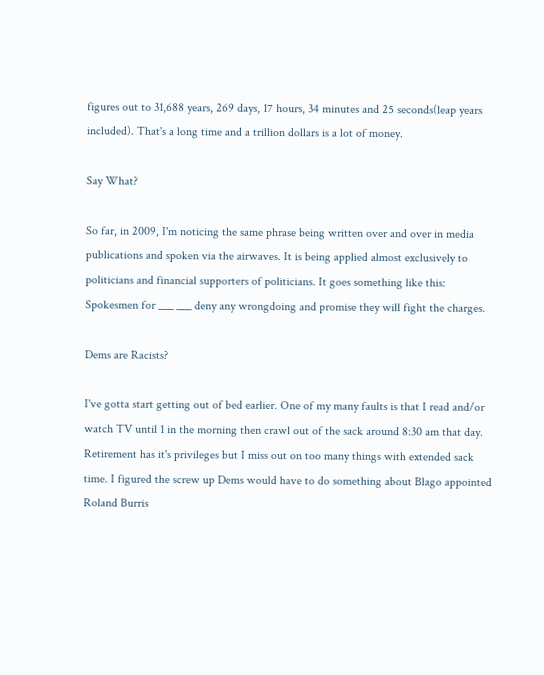figures out to 31,688 years, 269 days, 17 hours, 34 minutes and 25 seconds(leap years included). That's a long time and a trillion dollars is a lot of money.

Say What?

So far, in 2009, I'm noticing the same phrase being written over and over in media publications and spoken via the airwaves. It is being applied almost exclusively to politicians and financial supporters of politicians. It goes something like this: Spokesmen for ___ ___ deny any wrongdoing and promise they will fight the charges.

Dems are Racists?

I've gotta start getting out of bed earlier. One of my many faults is that I read and/or watch TV until 1 in the morning then crawl out of the sack around 8:30 am that day. Retirement has it's privileges but I miss out on too many things with extended sack time. I figured the screw up Dems would have to do something about Blago appointed Roland Burris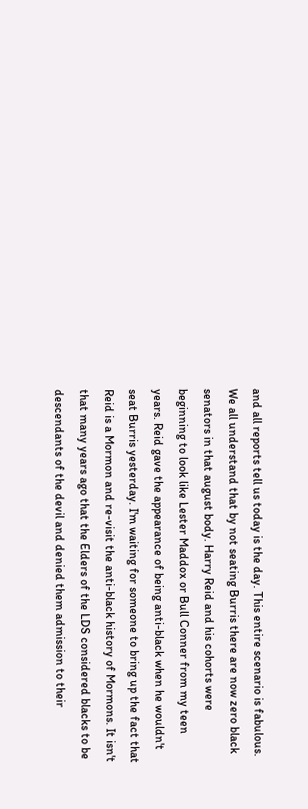and all reports tell us today is the day. This entire scenario is fabulous. We all understand that by not seating Burris there are now zero black senators in that august body. Harry Reid and his cohorts were beginning to look like Lester Maddox or Bull Conner from my teen years. Reid gave the appearance of being anti-black when he wouldn't seat Burris yesterday. I'm waiting for someone to bring up the fact that Reid is a Mormon and re-visit the anti-black history of Mormons. It isn't that many years ago that the Elders of the LDS considered blacks to be descendants of the devil and denied them admission to their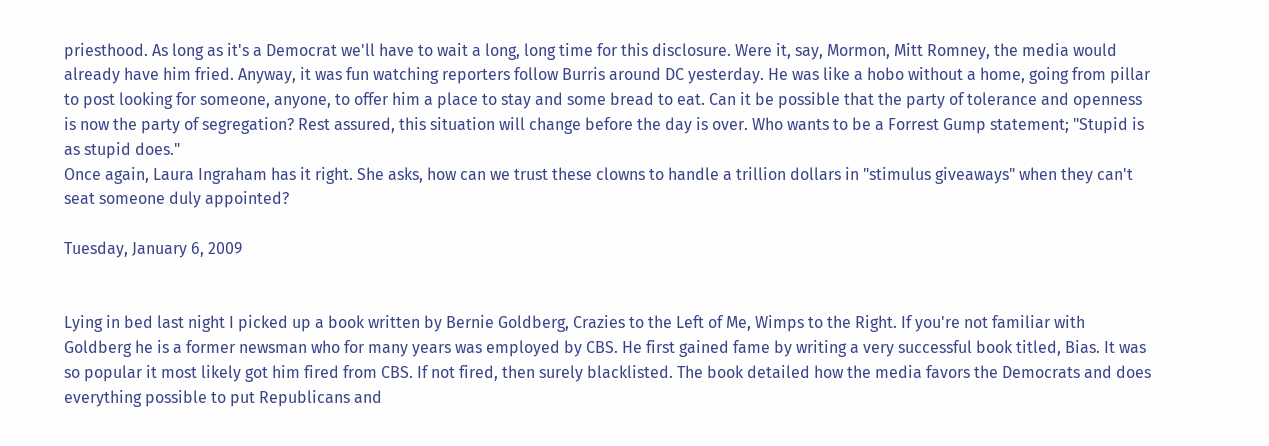priesthood. As long as it's a Democrat we'll have to wait a long, long time for this disclosure. Were it, say, Mormon, Mitt Romney, the media would already have him fried. Anyway, it was fun watching reporters follow Burris around DC yesterday. He was like a hobo without a home, going from pillar to post looking for someone, anyone, to offer him a place to stay and some bread to eat. Can it be possible that the party of tolerance and openness is now the party of segregation? Rest assured, this situation will change before the day is over. Who wants to be a Forrest Gump statement; "Stupid is as stupid does."
Once again, Laura Ingraham has it right. She asks, how can we trust these clowns to handle a trillion dollars in "stimulus giveaways" when they can't seat someone duly appointed?

Tuesday, January 6, 2009


Lying in bed last night I picked up a book written by Bernie Goldberg, Crazies to the Left of Me, Wimps to the Right. If you're not familiar with Goldberg he is a former newsman who for many years was employed by CBS. He first gained fame by writing a very successful book titled, Bias. It was so popular it most likely got him fired from CBS. If not fired, then surely blacklisted. The book detailed how the media favors the Democrats and does everything possible to put Republicans and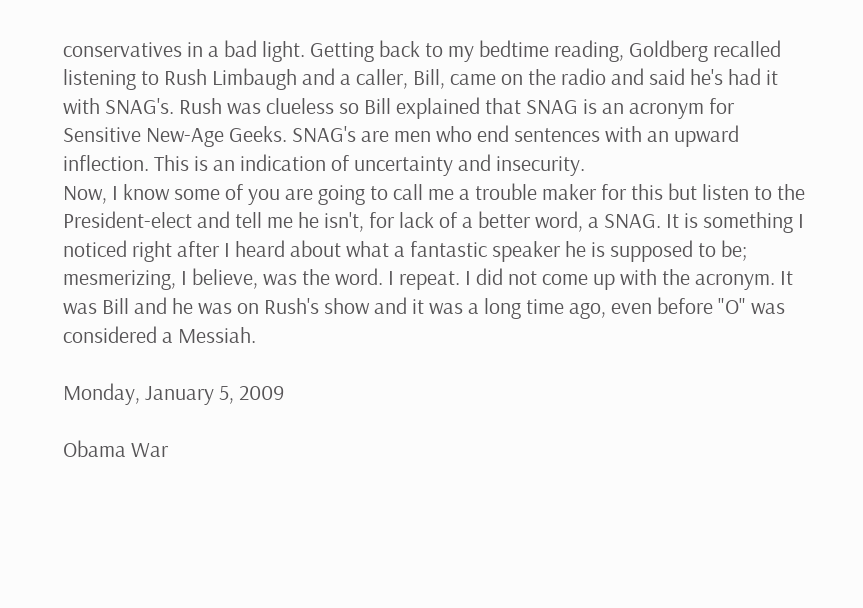conservatives in a bad light. Getting back to my bedtime reading, Goldberg recalled listening to Rush Limbaugh and a caller, Bill, came on the radio and said he's had it with SNAG's. Rush was clueless so Bill explained that SNAG is an acronym for Sensitive New-Age Geeks. SNAG's are men who end sentences with an upward inflection. This is an indication of uncertainty and insecurity.
Now, I know some of you are going to call me a trouble maker for this but listen to the President-elect and tell me he isn't, for lack of a better word, a SNAG. It is something I noticed right after I heard about what a fantastic speaker he is supposed to be; mesmerizing, I believe, was the word. I repeat. I did not come up with the acronym. It was Bill and he was on Rush's show and it was a long time ago, even before "O" was considered a Messiah.

Monday, January 5, 2009

Obama War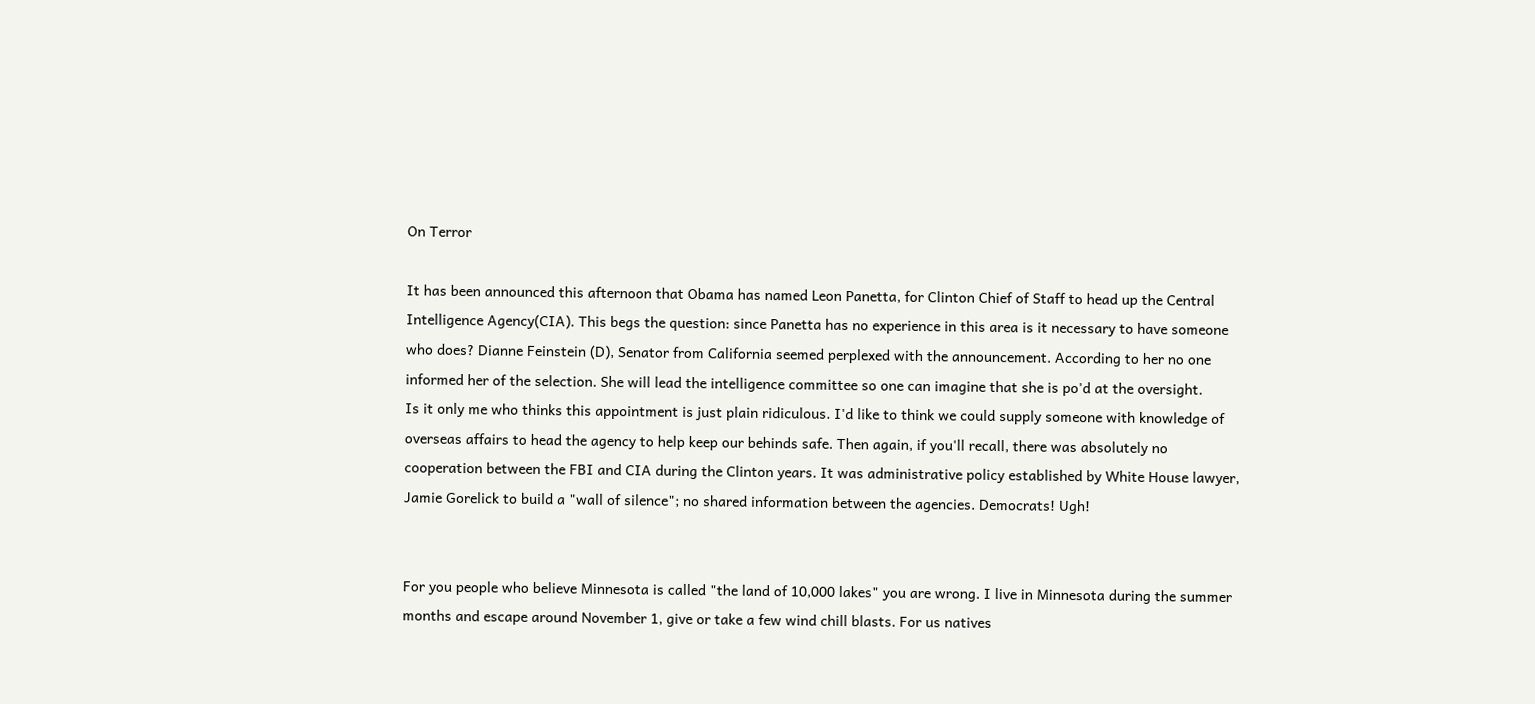On Terror

It has been announced this afternoon that Obama has named Leon Panetta, for Clinton Chief of Staff to head up the Central Intelligence Agency(CIA). This begs the question: since Panetta has no experience in this area is it necessary to have someone who does? Dianne Feinstein (D), Senator from California seemed perplexed with the announcement. According to her no one informed her of the selection. She will lead the intelligence committee so one can imagine that she is po'd at the oversight.
Is it only me who thinks this appointment is just plain ridiculous. I'd like to think we could supply someone with knowledge of overseas affairs to head the agency to help keep our behinds safe. Then again, if you'll recall, there was absolutely no cooperation between the FBI and CIA during the Clinton years. It was administrative policy established by White House lawyer, Jamie Gorelick to build a "wall of silence"; no shared information between the agencies. Democrats! Ugh!


For you people who believe Minnesota is called "the land of 10,000 lakes" you are wrong. I live in Minnesota during the summer months and escape around November 1, give or take a few wind chill blasts. For us natives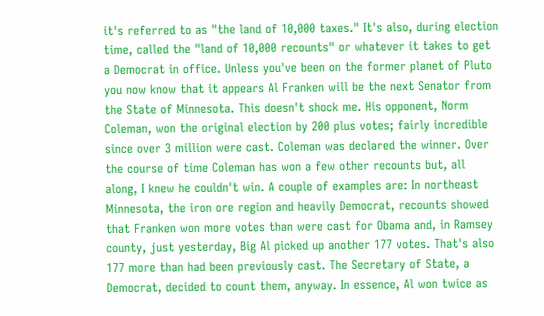it's referred to as "the land of 10,000 taxes." It's also, during election time, called the "land of 10,000 recounts" or whatever it takes to get a Democrat in office. Unless you've been on the former planet of Pluto you now know that it appears Al Franken will be the next Senator from the State of Minnesota. This doesn't shock me. His opponent, Norm Coleman, won the original election by 200 plus votes; fairly incredible since over 3 million were cast. Coleman was declared the winner. Over the course of time Coleman has won a few other recounts but, all along, I knew he couldn't win. A couple of examples are: In northeast Minnesota, the iron ore region and heavily Democrat, recounts showed that Franken won more votes than were cast for Obama and, in Ramsey county, just yesterday, Big Al picked up another 177 votes. That's also 177 more than had been previously cast. The Secretary of State, a Democrat, decided to count them, anyway. In essence, Al won twice as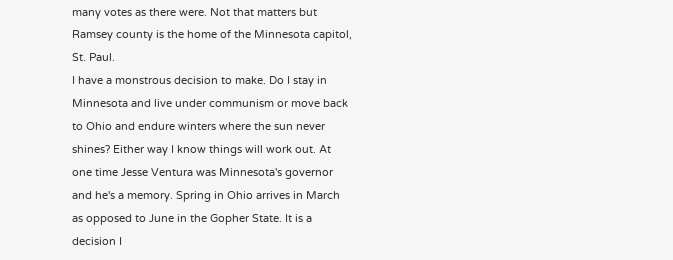many votes as there were. Not that matters but Ramsey county is the home of the Minnesota capitol, St. Paul.
I have a monstrous decision to make. Do I stay in Minnesota and live under communism or move back to Ohio and endure winters where the sun never shines? Either way I know things will work out. At one time Jesse Ventura was Minnesota's governor and he's a memory. Spring in Ohio arrives in March as opposed to June in the Gopher State. It is a decision I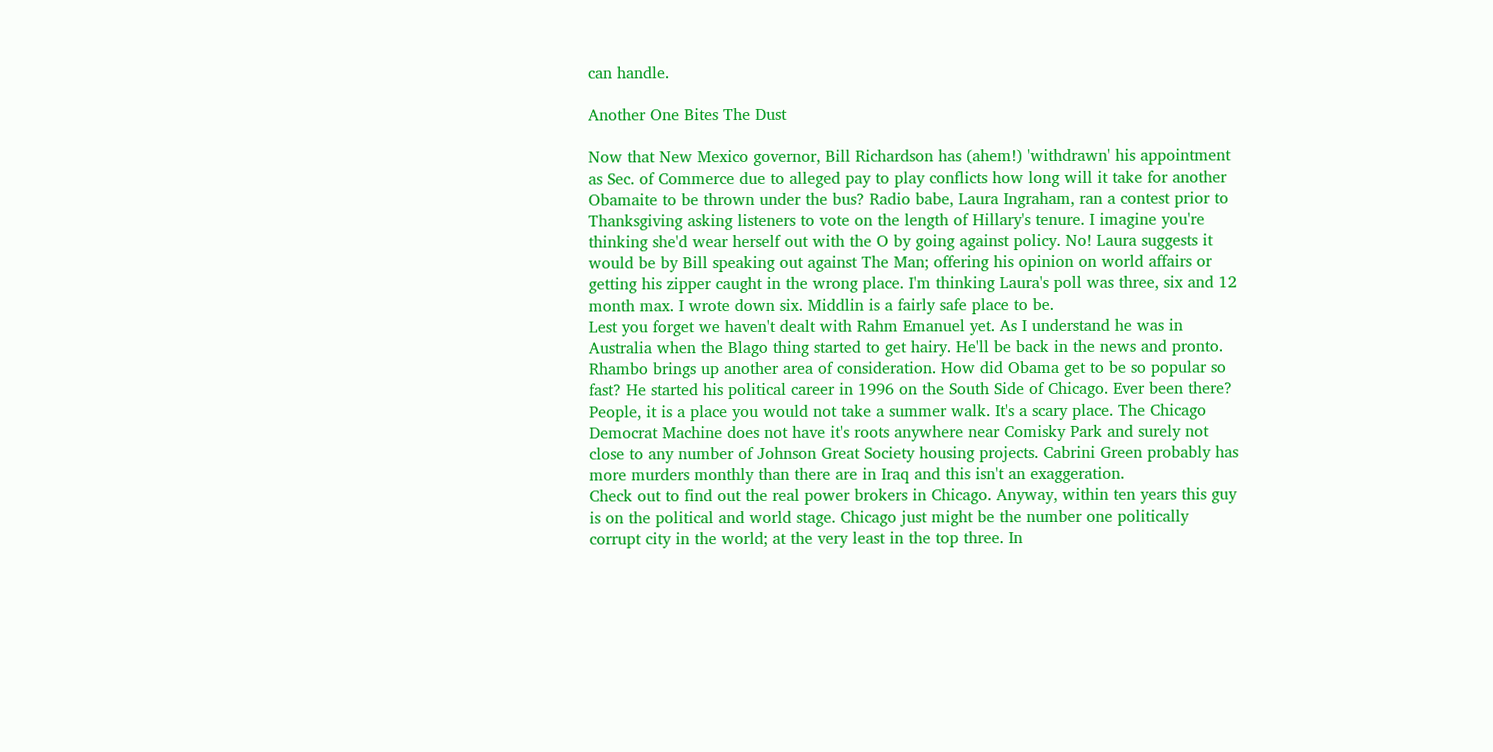can handle.

Another One Bites The Dust

Now that New Mexico governor, Bill Richardson has (ahem!) 'withdrawn' his appointment as Sec. of Commerce due to alleged pay to play conflicts how long will it take for another Obamaite to be thrown under the bus? Radio babe, Laura Ingraham, ran a contest prior to Thanksgiving asking listeners to vote on the length of Hillary's tenure. I imagine you're thinking she'd wear herself out with the O by going against policy. No! Laura suggests it would be by Bill speaking out against The Man; offering his opinion on world affairs or getting his zipper caught in the wrong place. I'm thinking Laura's poll was three, six and 12 month max. I wrote down six. Middlin is a fairly safe place to be.
Lest you forget we haven't dealt with Rahm Emanuel yet. As I understand he was in Australia when the Blago thing started to get hairy. He'll be back in the news and pronto. Rhambo brings up another area of consideration. How did Obama get to be so popular so fast? He started his political career in 1996 on the South Side of Chicago. Ever been there? People, it is a place you would not take a summer walk. It's a scary place. The Chicago Democrat Machine does not have it's roots anywhere near Comisky Park and surely not close to any number of Johnson Great Society housing projects. Cabrini Green probably has more murders monthly than there are in Iraq and this isn't an exaggeration.
Check out to find out the real power brokers in Chicago. Anyway, within ten years this guy is on the political and world stage. Chicago just might be the number one politically corrupt city in the world; at the very least in the top three. In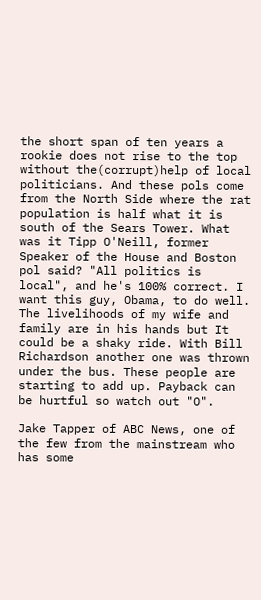the short span of ten years a rookie does not rise to the top without the(corrupt)help of local politicians. And these pols come from the North Side where the rat population is half what it is south of the Sears Tower. What was it Tipp O'Neill, former Speaker of the House and Boston pol said? "All politics is local", and he's 100% correct. I want this guy, Obama, to do well. The livelihoods of my wife and family are in his hands but It could be a shaky ride. With Bill Richardson another one was thrown under the bus. These people are starting to add up. Payback can be hurtful so watch out "O".

Jake Tapper of ABC News, one of the few from the mainstream who has some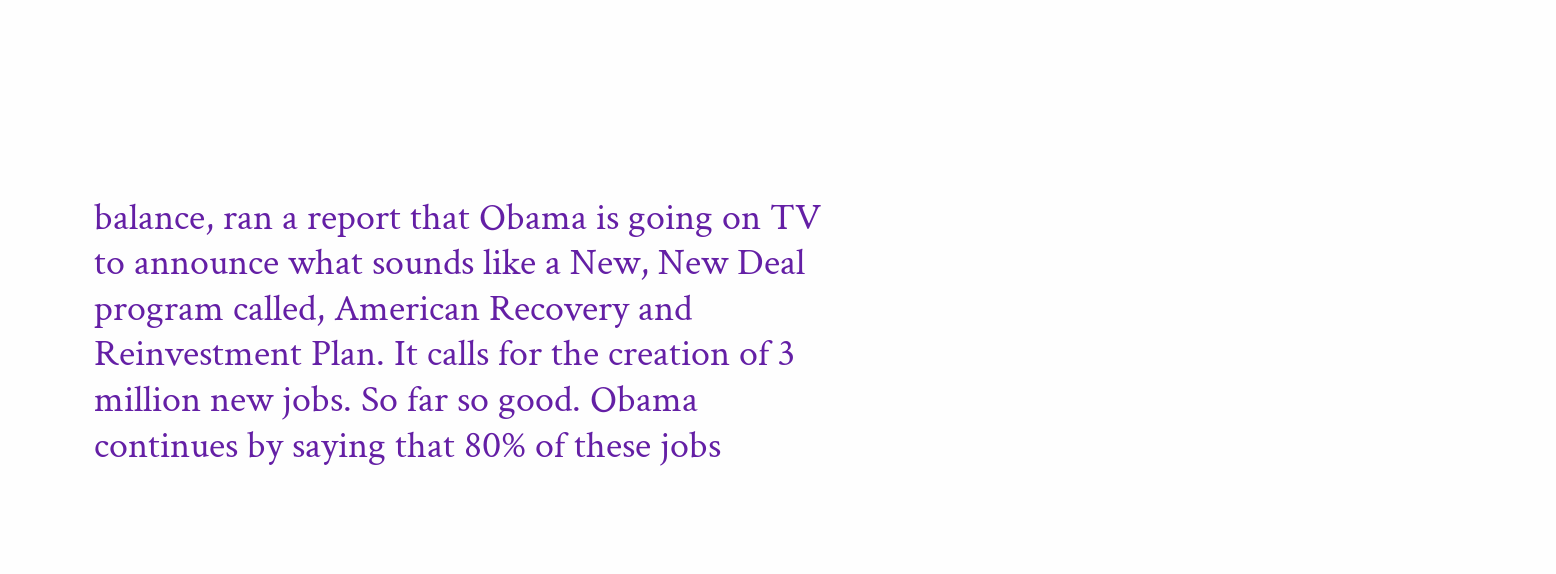balance, ran a report that Obama is going on TV to announce what sounds like a New, New Deal program called, American Recovery and Reinvestment Plan. It calls for the creation of 3 million new jobs. So far so good. Obama continues by saying that 80% of these jobs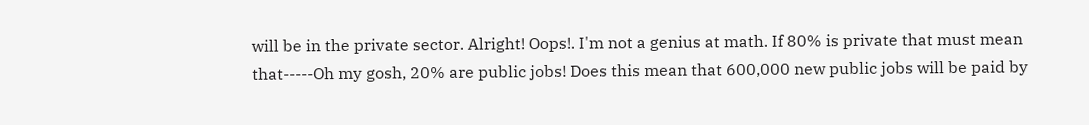will be in the private sector. Alright! Oops!. I'm not a genius at math. If 80% is private that must mean that-----Oh my gosh, 20% are public jobs! Does this mean that 600,000 new public jobs will be paid by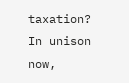taxation? In unison now,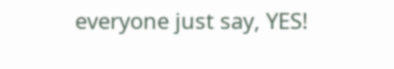everyone just say, YES!